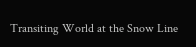Transiting World at the Snow Line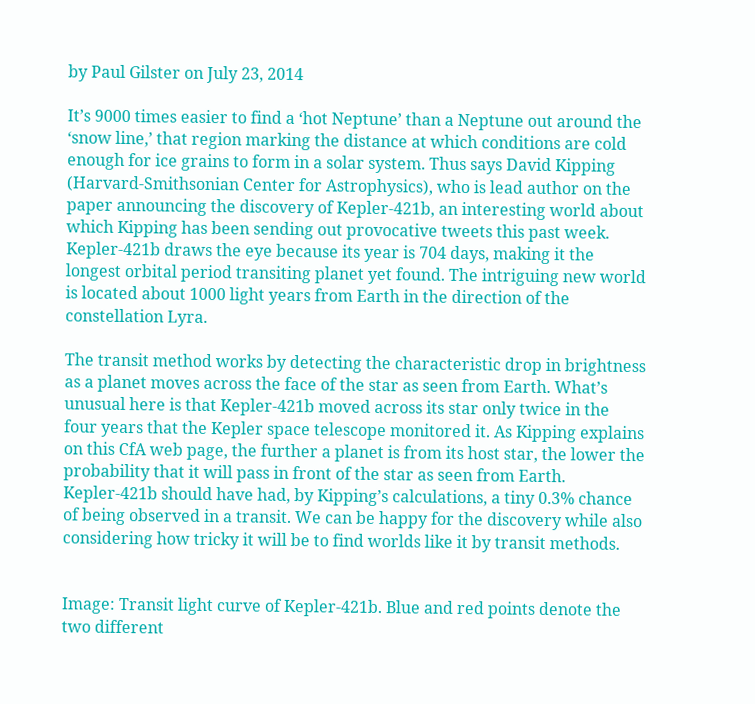by Paul Gilster on July 23, 2014

It’s 9000 times easier to find a ‘hot Neptune’ than a Neptune out around the ‘snow line,’ that region marking the distance at which conditions are cold enough for ice grains to form in a solar system. Thus says David Kipping (Harvard-Smithsonian Center for Astrophysics), who is lead author on the paper announcing the discovery of Kepler-421b, an interesting world about which Kipping has been sending out provocative tweets this past week. Kepler-421b draws the eye because its year is 704 days, making it the longest orbital period transiting planet yet found. The intriguing new world is located about 1000 light years from Earth in the direction of the constellation Lyra.

The transit method works by detecting the characteristic drop in brightness as a planet moves across the face of the star as seen from Earth. What’s unusual here is that Kepler-421b moved across its star only twice in the four years that the Kepler space telescope monitored it. As Kipping explains on this CfA web page, the further a planet is from its host star, the lower the probability that it will pass in front of the star as seen from Earth. Kepler-421b should have had, by Kipping’s calculations, a tiny 0.3% chance of being observed in a transit. We can be happy for the discovery while also considering how tricky it will be to find worlds like it by transit methods.


Image: Transit light curve of Kepler-421b. Blue and red points denote the two different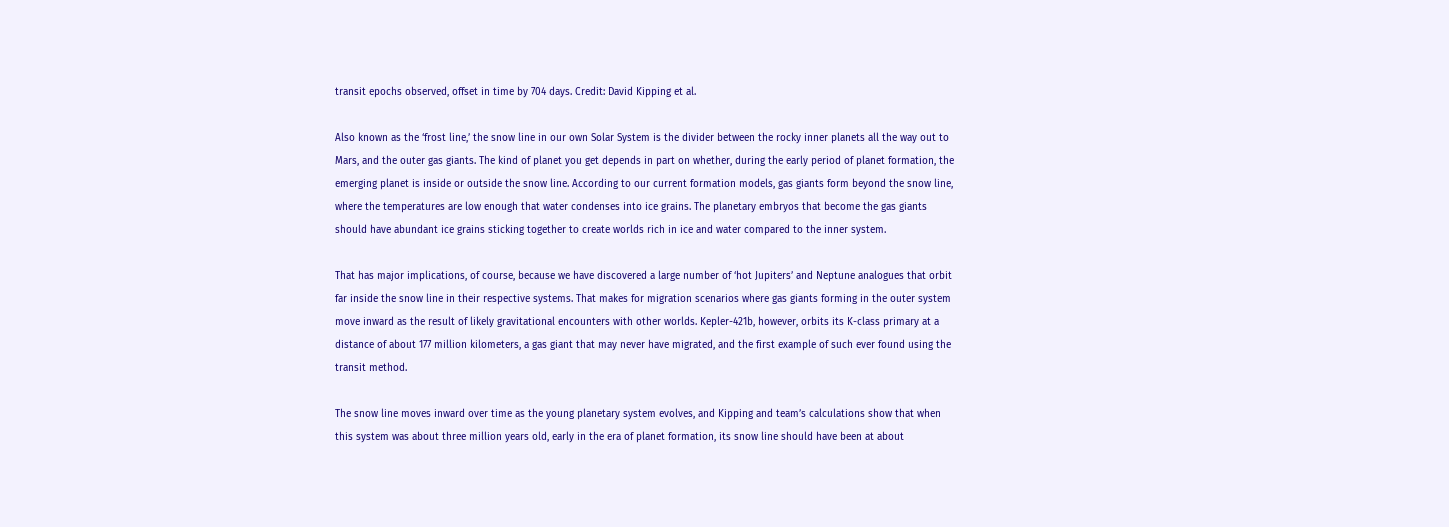transit epochs observed, offset in time by 704 days. Credit: David Kipping et al.

Also known as the ‘frost line,’ the snow line in our own Solar System is the divider between the rocky inner planets all the way out to Mars, and the outer gas giants. The kind of planet you get depends in part on whether, during the early period of planet formation, the emerging planet is inside or outside the snow line. According to our current formation models, gas giants form beyond the snow line, where the temperatures are low enough that water condenses into ice grains. The planetary embryos that become the gas giants should have abundant ice grains sticking together to create worlds rich in ice and water compared to the inner system.

That has major implications, of course, because we have discovered a large number of ‘hot Jupiters’ and Neptune analogues that orbit far inside the snow line in their respective systems. That makes for migration scenarios where gas giants forming in the outer system move inward as the result of likely gravitational encounters with other worlds. Kepler-421b, however, orbits its K-class primary at a distance of about 177 million kilometers, a gas giant that may never have migrated, and the first example of such ever found using the transit method.

The snow line moves inward over time as the young planetary system evolves, and Kipping and team’s calculations show that when this system was about three million years old, early in the era of planet formation, its snow line should have been at about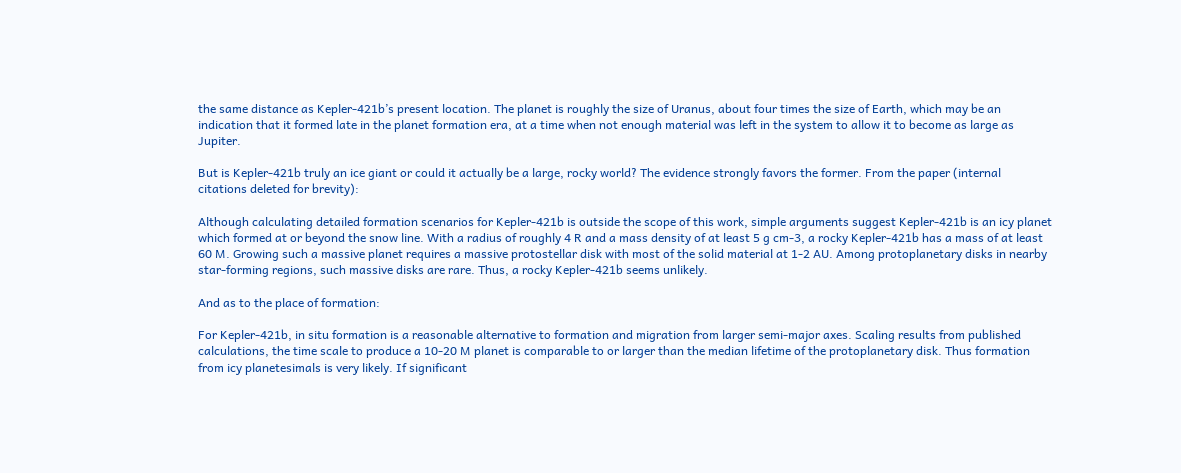the same distance as Kepler-421b’s present location. The planet is roughly the size of Uranus, about four times the size of Earth, which may be an indication that it formed late in the planet formation era, at a time when not enough material was left in the system to allow it to become as large as Jupiter.

But is Kepler-421b truly an ice giant or could it actually be a large, rocky world? The evidence strongly favors the former. From the paper (internal citations deleted for brevity):

Although calculating detailed formation scenarios for Kepler-421b is outside the scope of this work, simple arguments suggest Kepler-421b is an icy planet which formed at or beyond the snow line. With a radius of roughly 4 R and a mass density of at least 5 g cm-3, a rocky Kepler-421b has a mass of at least 60 M. Growing such a massive planet requires a massive protostellar disk with most of the solid material at 1-2 AU. Among protoplanetary disks in nearby star-forming regions, such massive disks are rare. Thus, a rocky Kepler-421b seems unlikely.

And as to the place of formation:

For Kepler-421b, in situ formation is a reasonable alternative to formation and migration from larger semi-major axes. Scaling results from published calculations, the time scale to produce a 10-20 M planet is comparable to or larger than the median lifetime of the protoplanetary disk. Thus formation from icy planetesimals is very likely. If significant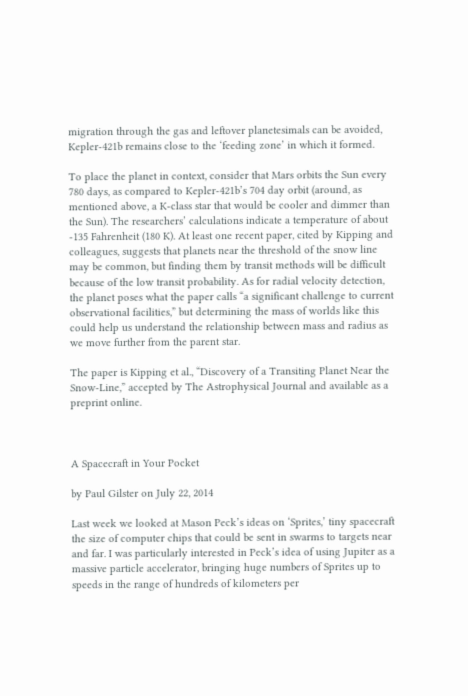migration through the gas and leftover planetesimals can be avoided, Kepler-421b remains close to the ‘feeding zone’ in which it formed.

To place the planet in context, consider that Mars orbits the Sun every 780 days, as compared to Kepler-421b’s 704 day orbit (around, as mentioned above, a K-class star that would be cooler and dimmer than the Sun). The researchers’ calculations indicate a temperature of about -135 Fahrenheit (180 K). At least one recent paper, cited by Kipping and colleagues, suggests that planets near the threshold of the snow line may be common, but finding them by transit methods will be difficult because of the low transit probability. As for radial velocity detection, the planet poses what the paper calls “a significant challenge to current observational facilities,” but determining the mass of worlds like this could help us understand the relationship between mass and radius as we move further from the parent star.

The paper is Kipping et al., “Discovery of a Transiting Planet Near the Snow-Line,” accepted by The Astrophysical Journal and available as a preprint online.



A Spacecraft in Your Pocket

by Paul Gilster on July 22, 2014

Last week we looked at Mason Peck’s ideas on ‘Sprites,’ tiny spacecraft the size of computer chips that could be sent in swarms to targets near and far. I was particularly interested in Peck’s idea of using Jupiter as a massive particle accelerator, bringing huge numbers of Sprites up to speeds in the range of hundreds of kilometers per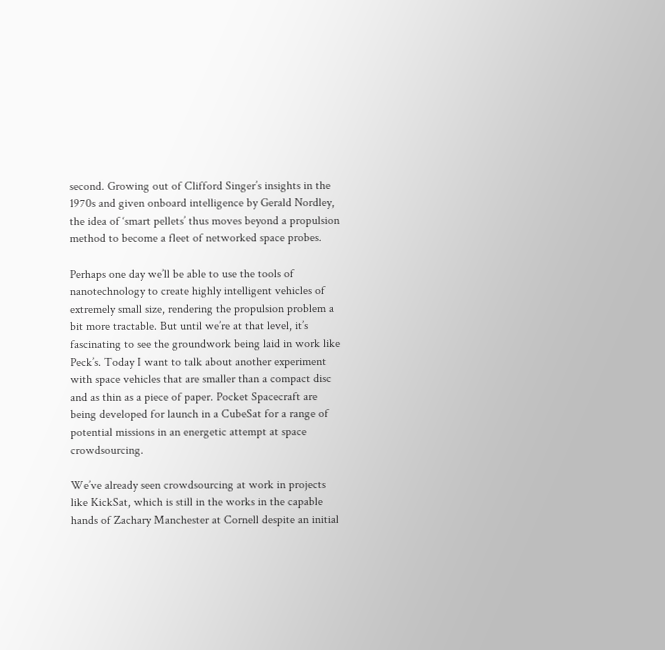second. Growing out of Clifford Singer’s insights in the 1970s and given onboard intelligence by Gerald Nordley, the idea of ‘smart pellets’ thus moves beyond a propulsion method to become a fleet of networked space probes.

Perhaps one day we’ll be able to use the tools of nanotechnology to create highly intelligent vehicles of extremely small size, rendering the propulsion problem a bit more tractable. But until we’re at that level, it’s fascinating to see the groundwork being laid in work like Peck’s. Today I want to talk about another experiment with space vehicles that are smaller than a compact disc and as thin as a piece of paper. Pocket Spacecraft are being developed for launch in a CubeSat for a range of potential missions in an energetic attempt at space crowdsourcing.

We’ve already seen crowdsourcing at work in projects like KickSat, which is still in the works in the capable hands of Zachary Manchester at Cornell despite an initial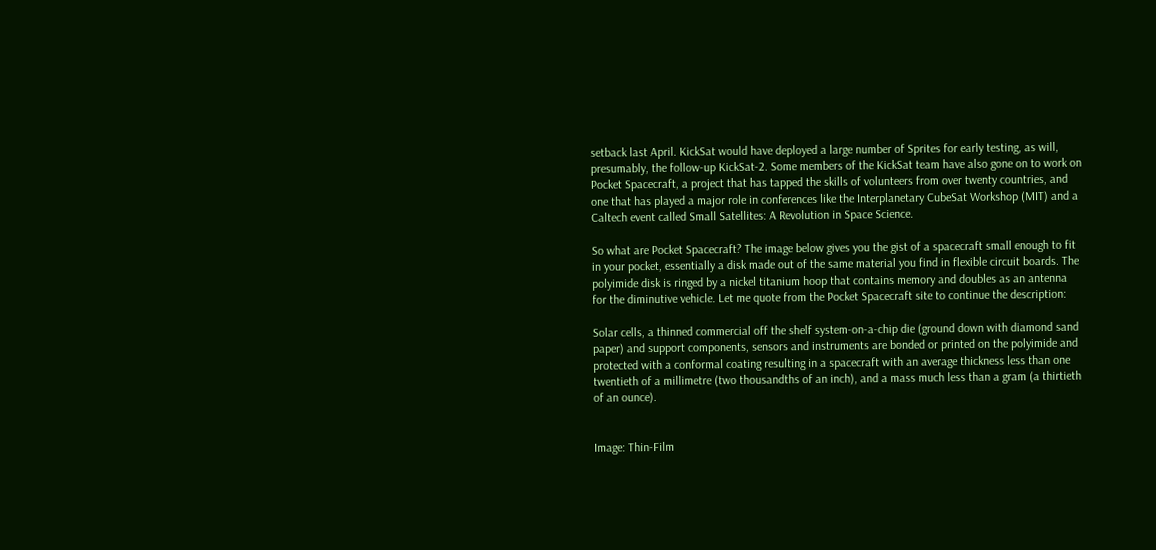setback last April. KickSat would have deployed a large number of Sprites for early testing, as will, presumably, the follow-up KickSat-2. Some members of the KickSat team have also gone on to work on Pocket Spacecraft, a project that has tapped the skills of volunteers from over twenty countries, and one that has played a major role in conferences like the Interplanetary CubeSat Workshop (MIT) and a Caltech event called Small Satellites: A Revolution in Space Science.

So what are Pocket Spacecraft? The image below gives you the gist of a spacecraft small enough to fit in your pocket, essentially a disk made out of the same material you find in flexible circuit boards. The polyimide disk is ringed by a nickel titanium hoop that contains memory and doubles as an antenna for the diminutive vehicle. Let me quote from the Pocket Spacecraft site to continue the description:

Solar cells, a thinned commercial off the shelf system-on-a-chip die (ground down with diamond sand paper) and support components, sensors and instruments are bonded or printed on the polyimide and protected with a conformal coating resulting in a spacecraft with an average thickness less than one twentieth of a millimetre (two thousandths of an inch), and a mass much less than a gram (a thirtieth of an ounce).


Image: Thin-Film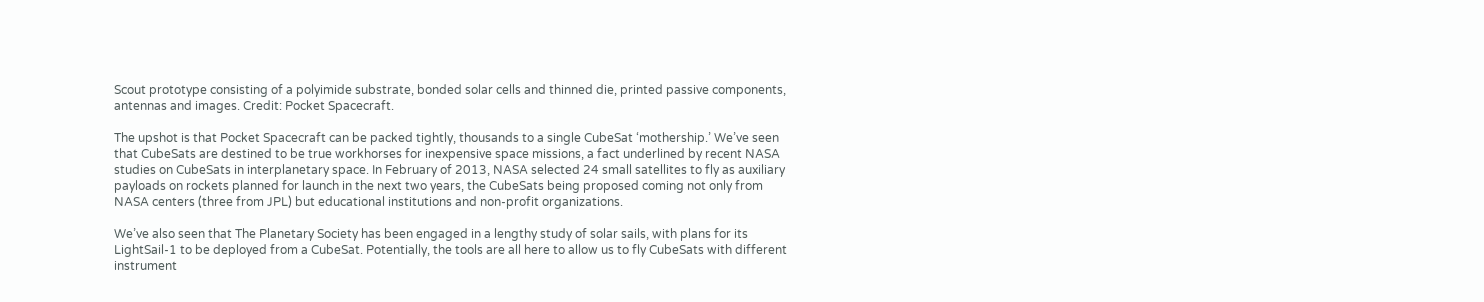Scout prototype consisting of a polyimide substrate, bonded solar cells and thinned die, printed passive components, antennas and images. Credit: Pocket Spacecraft.

The upshot is that Pocket Spacecraft can be packed tightly, thousands to a single CubeSat ‘mothership.’ We’ve seen that CubeSats are destined to be true workhorses for inexpensive space missions, a fact underlined by recent NASA studies on CubeSats in interplanetary space. In February of 2013, NASA selected 24 small satellites to fly as auxiliary payloads on rockets planned for launch in the next two years, the CubeSats being proposed coming not only from NASA centers (three from JPL) but educational institutions and non-profit organizations.

We’ve also seen that The Planetary Society has been engaged in a lengthy study of solar sails, with plans for its LightSail-1 to be deployed from a CubeSat. Potentially, the tools are all here to allow us to fly CubeSats with different instrument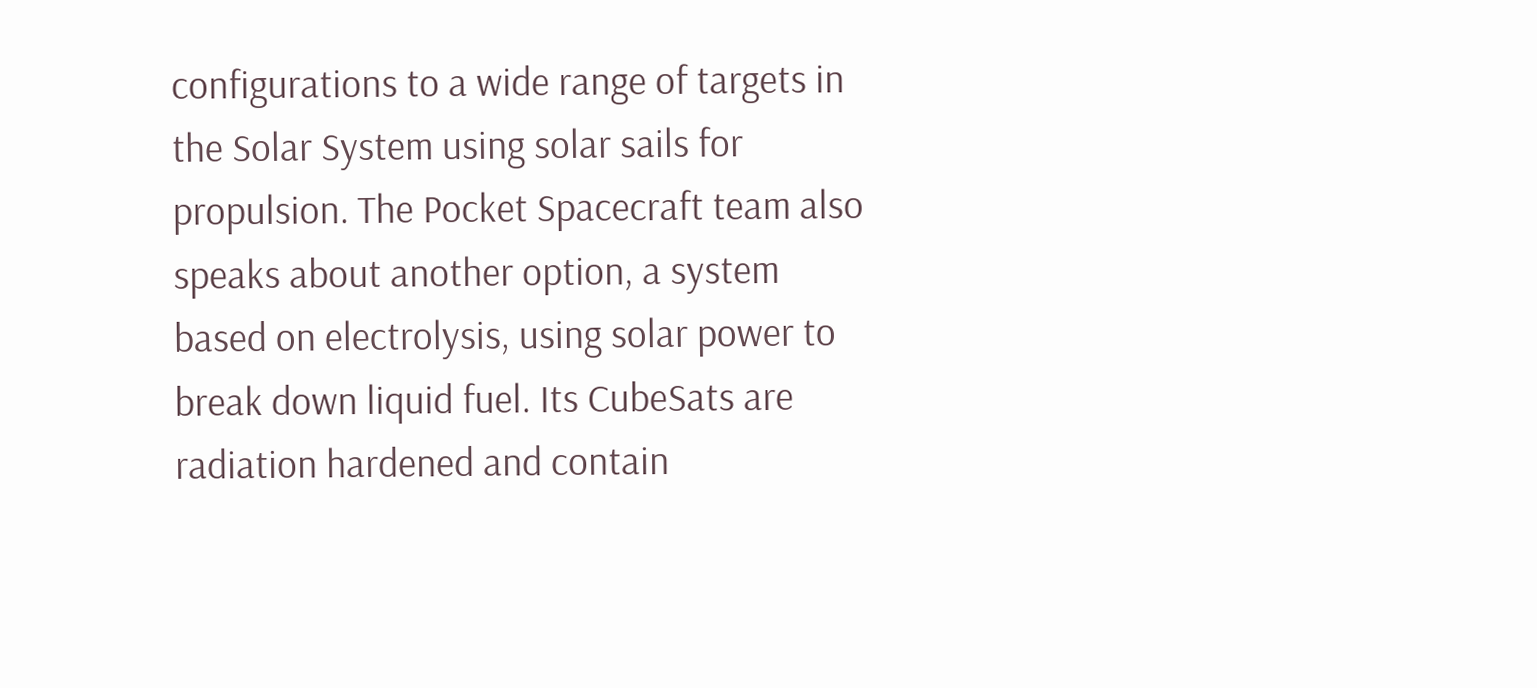configurations to a wide range of targets in the Solar System using solar sails for propulsion. The Pocket Spacecraft team also speaks about another option, a system based on electrolysis, using solar power to break down liquid fuel. Its CubeSats are radiation hardened and contain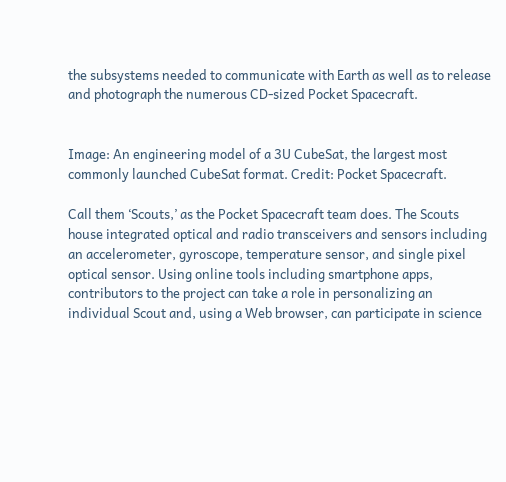the subsystems needed to communicate with Earth as well as to release and photograph the numerous CD-sized Pocket Spacecraft.


Image: An engineering model of a 3U CubeSat, the largest most commonly launched CubeSat format. Credit: Pocket Spacecraft.

Call them ‘Scouts,’ as the Pocket Spacecraft team does. The Scouts house integrated optical and radio transceivers and sensors including an accelerometer, gyroscope, temperature sensor, and single pixel optical sensor. Using online tools including smartphone apps, contributors to the project can take a role in personalizing an individual Scout and, using a Web browser, can participate in science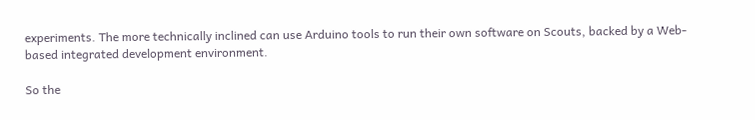experiments. The more technically inclined can use Arduino tools to run their own software on Scouts, backed by a Web-based integrated development environment.

So the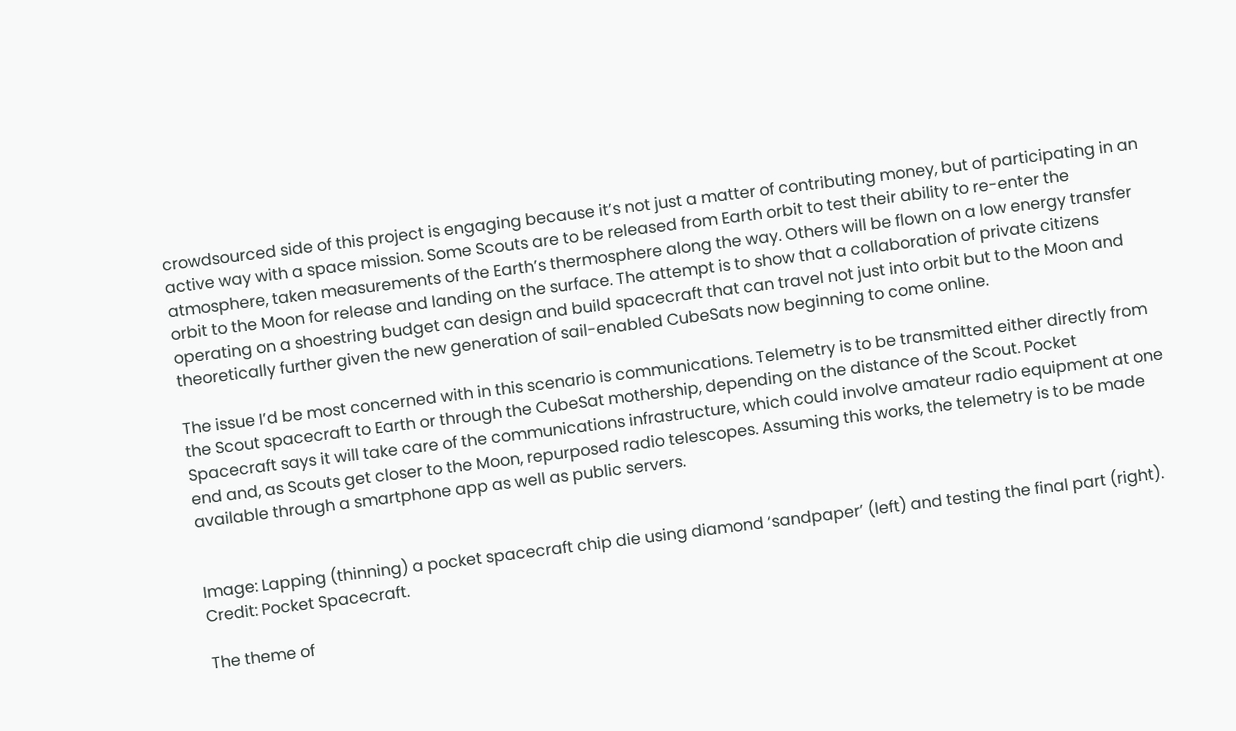crowdsourced side of this project is engaging because it’s not just a matter of contributing money, but of participating in an active way with a space mission. Some Scouts are to be released from Earth orbit to test their ability to re-enter the atmosphere, taken measurements of the Earth’s thermosphere along the way. Others will be flown on a low energy transfer orbit to the Moon for release and landing on the surface. The attempt is to show that a collaboration of private citizens operating on a shoestring budget can design and build spacecraft that can travel not just into orbit but to the Moon and theoretically further given the new generation of sail-enabled CubeSats now beginning to come online.

The issue I’d be most concerned with in this scenario is communications. Telemetry is to be transmitted either directly from the Scout spacecraft to Earth or through the CubeSat mothership, depending on the distance of the Scout. Pocket Spacecraft says it will take care of the communications infrastructure, which could involve amateur radio equipment at one end and, as Scouts get closer to the Moon, repurposed radio telescopes. Assuming this works, the telemetry is to be made available through a smartphone app as well as public servers.


Image: Lapping (thinning) a pocket spacecraft chip die using diamond ‘sandpaper’ (left) and testing the final part (right). Credit: Pocket Spacecraft.

The theme of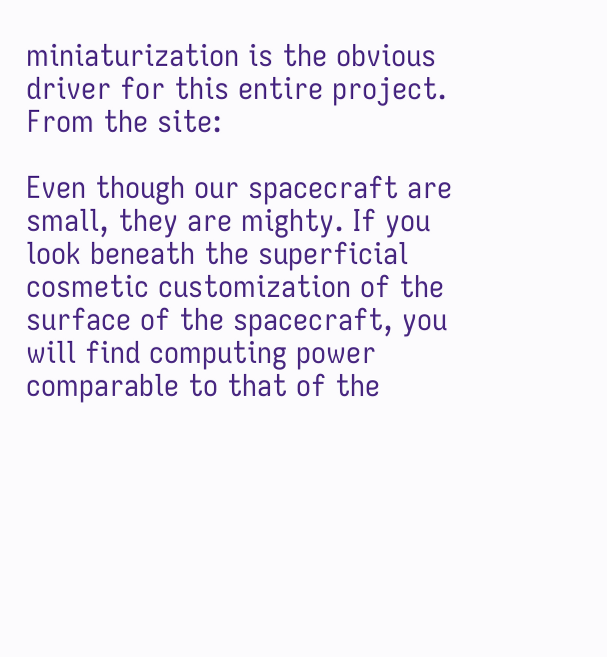miniaturization is the obvious driver for this entire project. From the site:

Even though our spacecraft are small, they are mighty. If you look beneath the superficial cosmetic customization of the surface of the spacecraft, you will find computing power comparable to that of the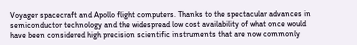Voyager spacecraft and Apollo flight computers. Thanks to the spectacular advances in semiconductor technology and the widespread low cost availability of what once would have been considered high precision scientific instruments that are now commonly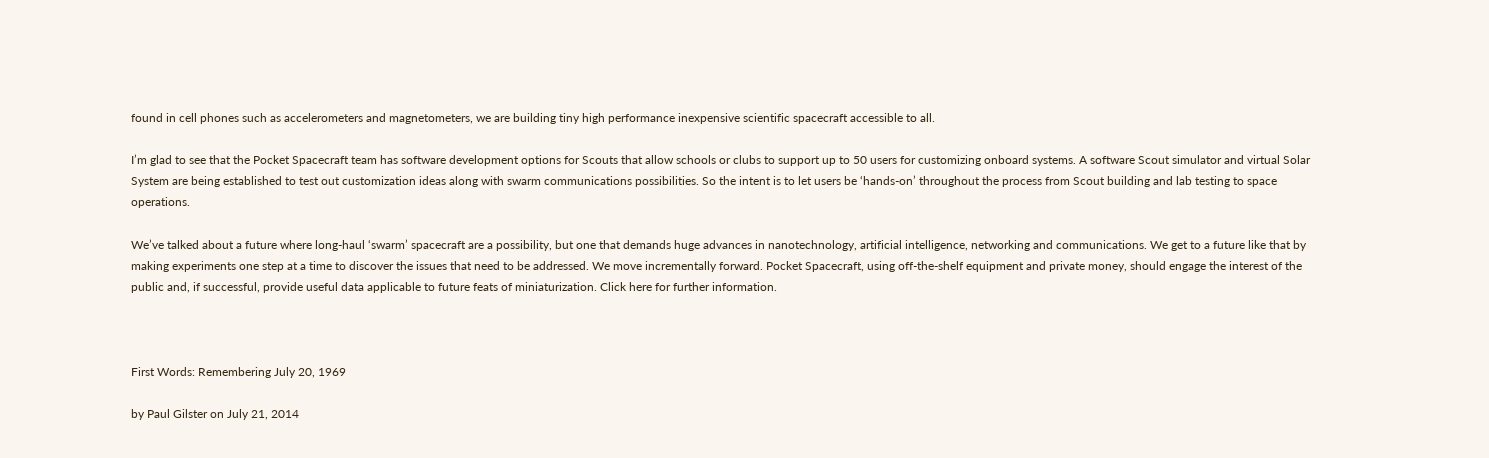found in cell phones such as accelerometers and magnetometers, we are building tiny high performance inexpensive scientific spacecraft accessible to all.

I’m glad to see that the Pocket Spacecraft team has software development options for Scouts that allow schools or clubs to support up to 50 users for customizing onboard systems. A software Scout simulator and virtual Solar System are being established to test out customization ideas along with swarm communications possibilities. So the intent is to let users be ‘hands-on’ throughout the process from Scout building and lab testing to space operations.

We’ve talked about a future where long-haul ‘swarm’ spacecraft are a possibility, but one that demands huge advances in nanotechnology, artificial intelligence, networking and communications. We get to a future like that by making experiments one step at a time to discover the issues that need to be addressed. We move incrementally forward. Pocket Spacecraft, using off-the-shelf equipment and private money, should engage the interest of the public and, if successful, provide useful data applicable to future feats of miniaturization. Click here for further information.



First Words: Remembering July 20, 1969

by Paul Gilster on July 21, 2014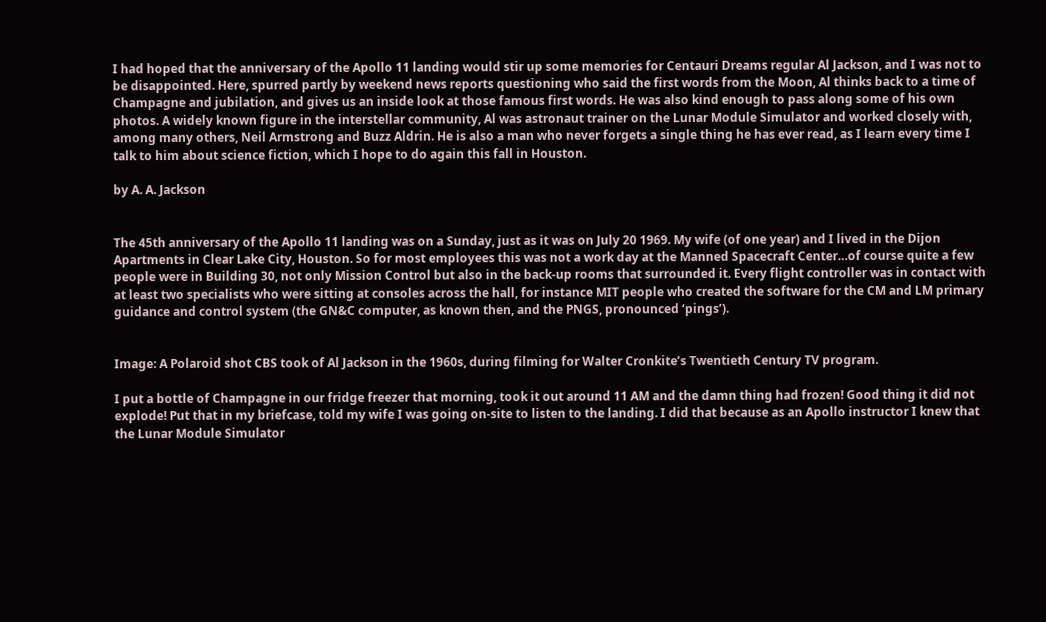I had hoped that the anniversary of the Apollo 11 landing would stir up some memories for Centauri Dreams regular Al Jackson, and I was not to be disappointed. Here, spurred partly by weekend news reports questioning who said the first words from the Moon, Al thinks back to a time of Champagne and jubilation, and gives us an inside look at those famous first words. He was also kind enough to pass along some of his own photos. A widely known figure in the interstellar community, Al was astronaut trainer on the Lunar Module Simulator and worked closely with, among many others, Neil Armstrong and Buzz Aldrin. He is also a man who never forgets a single thing he has ever read, as I learn every time I talk to him about science fiction, which I hope to do again this fall in Houston.

by A. A. Jackson


The 45th anniversary of the Apollo 11 landing was on a Sunday, just as it was on July 20 1969. My wife (of one year) and I lived in the Dijon Apartments in Clear Lake City, Houston. So for most employees this was not a work day at the Manned Spacecraft Center…of course quite a few people were in Building 30, not only Mission Control but also in the back-up rooms that surrounded it. Every flight controller was in contact with at least two specialists who were sitting at consoles across the hall, for instance MIT people who created the software for the CM and LM primary guidance and control system (the GN&C computer, as known then, and the PNGS, pronounced ‘pings’).


Image: A Polaroid shot CBS took of Al Jackson in the 1960s, during filming for Walter Cronkite’s Twentieth Century TV program.

I put a bottle of Champagne in our fridge freezer that morning, took it out around 11 AM and the damn thing had frozen! Good thing it did not explode! Put that in my briefcase, told my wife I was going on-site to listen to the landing. I did that because as an Apollo instructor I knew that the Lunar Module Simulator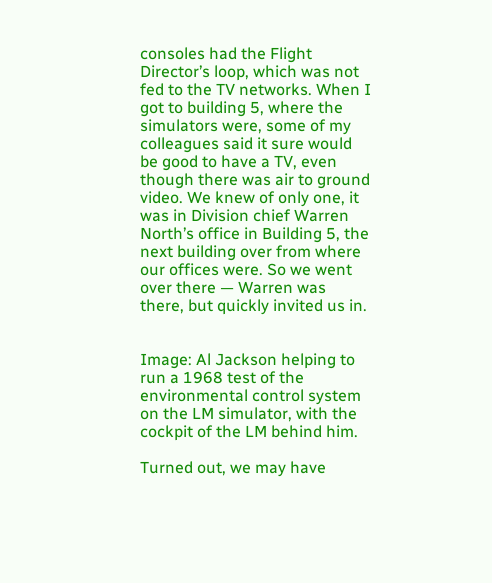consoles had the Flight Director’s loop, which was not fed to the TV networks. When I got to building 5, where the simulators were, some of my colleagues said it sure would be good to have a TV, even though there was air to ground video. We knew of only one, it was in Division chief Warren North’s office in Building 5, the next building over from where our offices were. So we went over there — Warren was there, but quickly invited us in.


Image: Al Jackson helping to run a 1968 test of the environmental control system on the LM simulator, with the cockpit of the LM behind him.

Turned out, we may have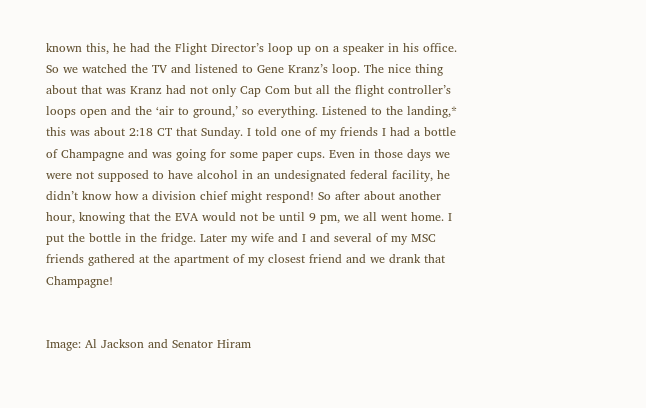known this, he had the Flight Director’s loop up on a speaker in his office. So we watched the TV and listened to Gene Kranz’s loop. The nice thing about that was Kranz had not only Cap Com but all the flight controller’s loops open and the ‘air to ground,’ so everything. Listened to the landing,* this was about 2:18 CT that Sunday. I told one of my friends I had a bottle of Champagne and was going for some paper cups. Even in those days we were not supposed to have alcohol in an undesignated federal facility, he didn’t know how a division chief might respond! So after about another hour, knowing that the EVA would not be until 9 pm, we all went home. I put the bottle in the fridge. Later my wife and I and several of my MSC friends gathered at the apartment of my closest friend and we drank that Champagne!


Image: Al Jackson and Senator Hiram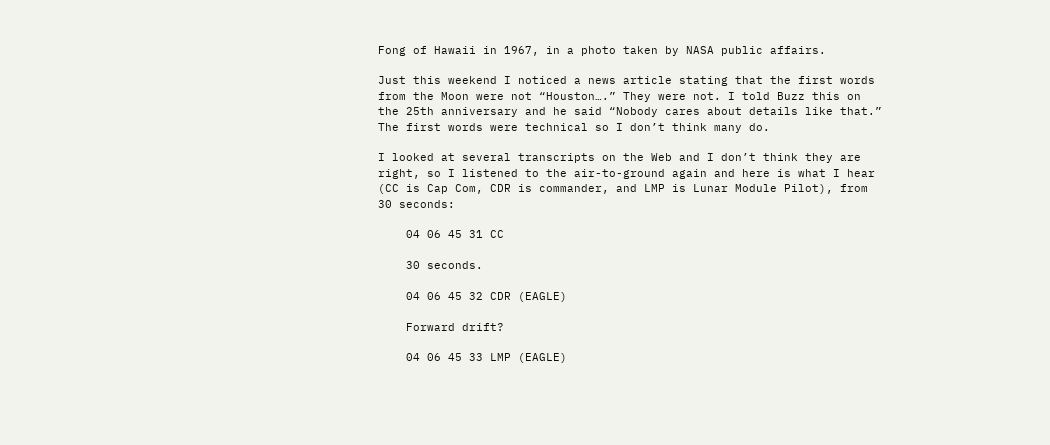Fong of Hawaii in 1967, in a photo taken by NASA public affairs.

Just this weekend I noticed a news article stating that the first words from the Moon were not “Houston….” They were not. I told Buzz this on the 25th anniversary and he said “Nobody cares about details like that.” The first words were technical so I don’t think many do.

I looked at several transcripts on the Web and I don’t think they are right, so I listened to the air-to-ground again and here is what I hear (CC is Cap Com, CDR is commander, and LMP is Lunar Module Pilot), from 30 seconds:

    04 06 45 31 CC

    30 seconds.

    04 06 45 32 CDR (EAGLE)

    Forward drift?

    04 06 45 33 LMP (EAGLE)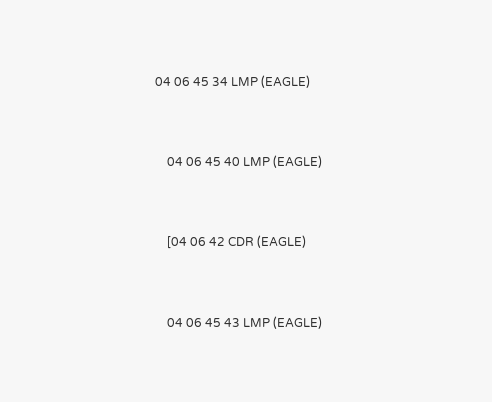04 06 45 34 LMP (EAGLE)


    04 06 45 40 LMP (EAGLE)


    [04 06 42 CDR (EAGLE)


    04 06 45 43 LMP (EAGLE)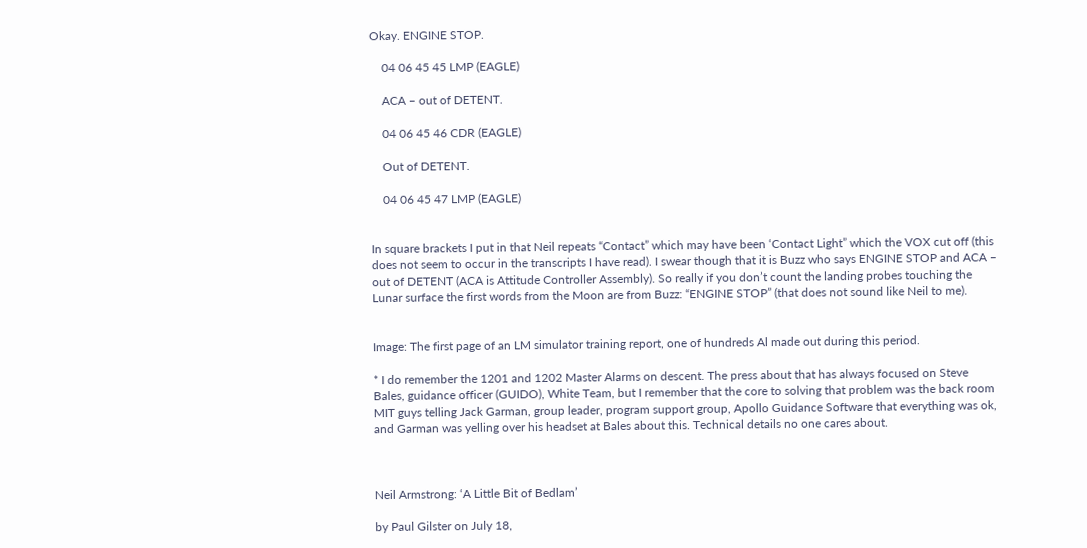Okay. ENGINE STOP.

    04 06 45 45 LMP (EAGLE)

    ACA – out of DETENT.

    04 06 45 46 CDR (EAGLE)

    Out of DETENT.

    04 06 45 47 LMP (EAGLE)


In square brackets I put in that Neil repeats “Contact” which may have been ‘Contact Light” which the VOX cut off (this does not seem to occur in the transcripts I have read). I swear though that it is Buzz who says ENGINE STOP and ACA – out of DETENT (ACA is Attitude Controller Assembly). So really if you don’t count the landing probes touching the Lunar surface the first words from the Moon are from Buzz: “ENGINE STOP” (that does not sound like Neil to me).


Image: The first page of an LM simulator training report, one of hundreds Al made out during this period.

* I do remember the 1201 and 1202 Master Alarms on descent. The press about that has always focused on Steve Bales, guidance officer (GUIDO), White Team, but I remember that the core to solving that problem was the back room MIT guys telling Jack Garman, group leader, program support group, Apollo Guidance Software that everything was ok, and Garman was yelling over his headset at Bales about this. Technical details no one cares about.



Neil Armstrong: ‘A Little Bit of Bedlam’

by Paul Gilster on July 18,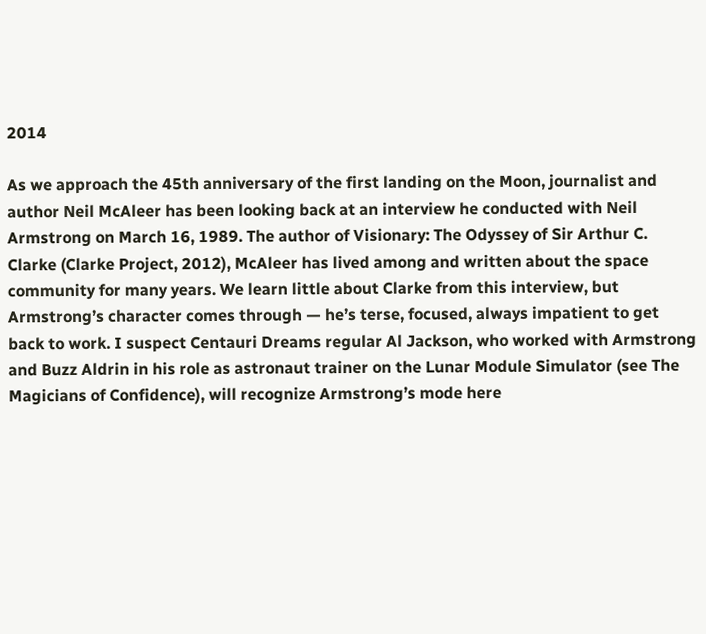2014

As we approach the 45th anniversary of the first landing on the Moon, journalist and author Neil McAleer has been looking back at an interview he conducted with Neil Armstrong on March 16, 1989. The author of Visionary: The Odyssey of Sir Arthur C. Clarke (Clarke Project, 2012), McAleer has lived among and written about the space community for many years. We learn little about Clarke from this interview, but Armstrong’s character comes through — he’s terse, focused, always impatient to get back to work. I suspect Centauri Dreams regular Al Jackson, who worked with Armstrong and Buzz Aldrin in his role as astronaut trainer on the Lunar Module Simulator (see The Magicians of Confidence), will recognize Armstrong’s mode here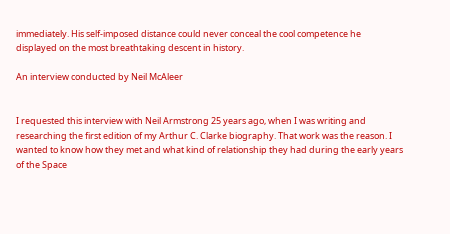immediately. His self-imposed distance could never conceal the cool competence he displayed on the most breathtaking descent in history.

An interview conducted by Neil McAleer


I requested this interview with Neil Armstrong 25 years ago, when I was writing and researching the first edition of my Arthur C. Clarke biography. That work was the reason. I wanted to know how they met and what kind of relationship they had during the early years of the Space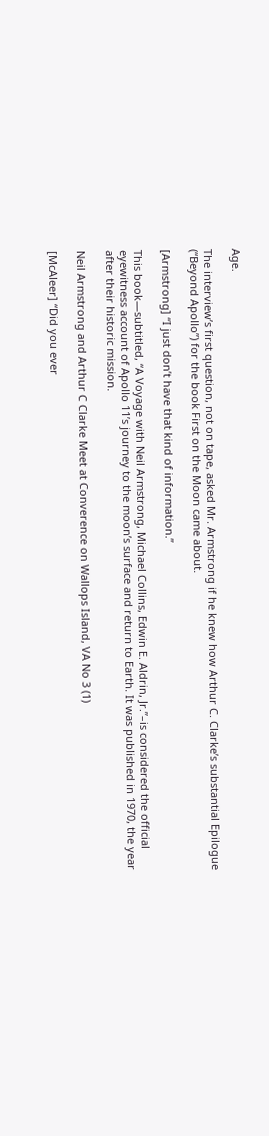Age.

The interview’s first question, not on tape, asked Mr. Armstrong if he knew how Arthur C. Clarke’s substantial Epilogue (“Beyond Apollo”) for the book First on the Moon came about.

[Armstrong] “I just don’t have that kind of information.”

This book—subtitled, “A Voyage with Neil Armstrong, Michael Collins, Edwin E. Aldrin, Jr.”–is considered the official eyewitness account of Apollo 11’s journey to the moon’s surface and return to Earth. It was published in 1970, the year after their historic mission.

Neil Armstrong and Arthur C Clarke Meet at Converence on Wallops Island, VA No 3 (1)

[McAleer] “Did you ever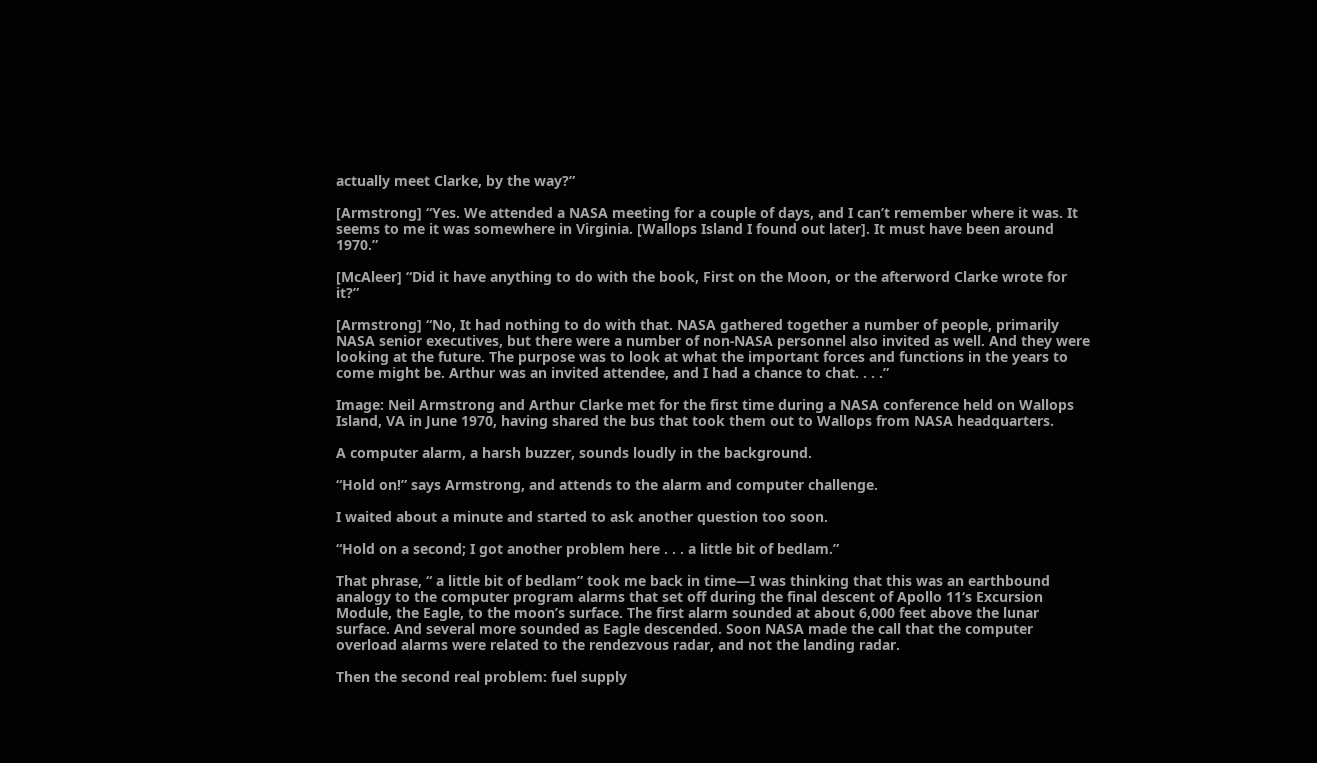actually meet Clarke, by the way?”

[Armstrong] “Yes. We attended a NASA meeting for a couple of days, and I can’t remember where it was. It seems to me it was somewhere in Virginia. [Wallops Island I found out later]. It must have been around 1970.”

[McAleer] “Did it have anything to do with the book, First on the Moon, or the afterword Clarke wrote for it?”

[Armstrong] “No, It had nothing to do with that. NASA gathered together a number of people, primarily NASA senior executives, but there were a number of non-NASA personnel also invited as well. And they were looking at the future. The purpose was to look at what the important forces and functions in the years to come might be. Arthur was an invited attendee, and I had a chance to chat. . . .”

Image: Neil Armstrong and Arthur Clarke met for the first time during a NASA conference held on Wallops Island, VA in June 1970, having shared the bus that took them out to Wallops from NASA headquarters.

A computer alarm, a harsh buzzer, sounds loudly in the background.

“Hold on!” says Armstrong, and attends to the alarm and computer challenge.

I waited about a minute and started to ask another question too soon.

“Hold on a second; I got another problem here . . . a little bit of bedlam.”

That phrase, “ a little bit of bedlam” took me back in time—I was thinking that this was an earthbound analogy to the computer program alarms that set off during the final descent of Apollo 11‘s Excursion Module, the Eagle, to the moon’s surface. The first alarm sounded at about 6,000 feet above the lunar surface. And several more sounded as Eagle descended. Soon NASA made the call that the computer overload alarms were related to the rendezvous radar, and not the landing radar.

Then the second real problem: fuel supply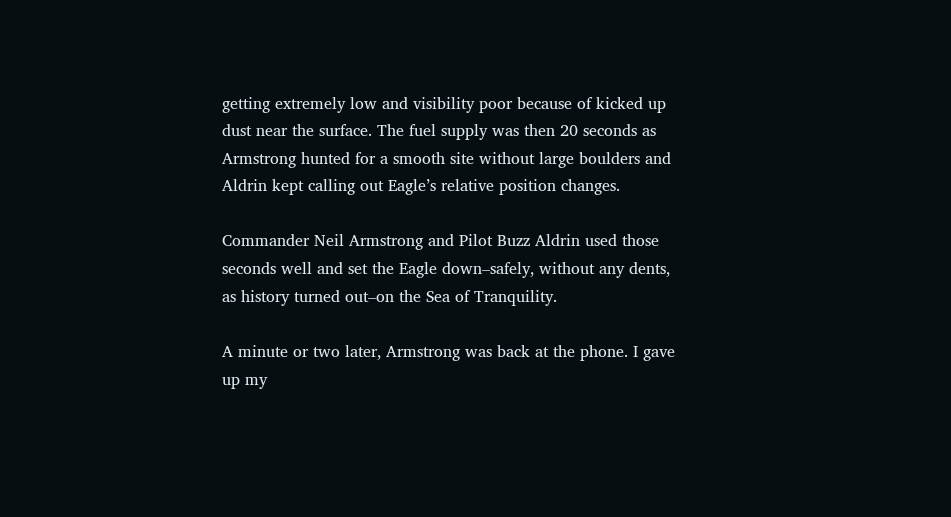getting extremely low and visibility poor because of kicked up dust near the surface. The fuel supply was then 20 seconds as Armstrong hunted for a smooth site without large boulders and Aldrin kept calling out Eagle’s relative position changes.

Commander Neil Armstrong and Pilot Buzz Aldrin used those seconds well and set the Eagle down–safely, without any dents, as history turned out–on the Sea of Tranquility.

A minute or two later, Armstrong was back at the phone. I gave up my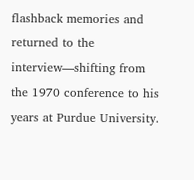flashback memories and returned to the interview—shifting from the 1970 conference to his years at Purdue University.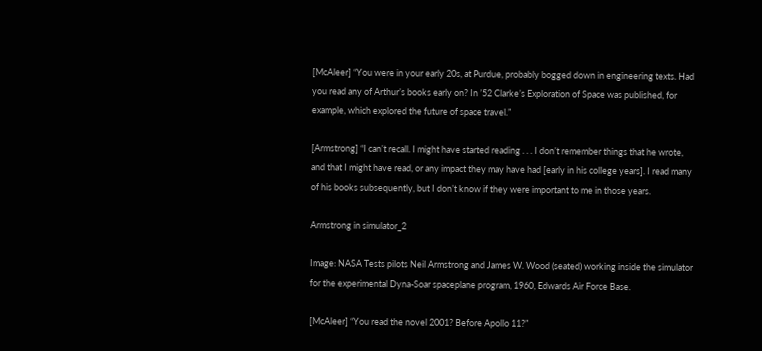[McAleer] “You were in your early 20s, at Purdue, probably bogged down in engineering texts. Had you read any of Arthur’s books early on? In ’52 Clarke’s Exploration of Space was published, for example, which explored the future of space travel.”

[Armstrong] “I can’t recall. I might have started reading . . . I don’t remember things that he wrote, and that I might have read, or any impact they may have had [early in his college years]. I read many of his books subsequently, but I don’t know if they were important to me in those years.

Armstrong in simulator_2

Image: NASA Tests pilots Neil Armstrong and James W. Wood (seated) working inside the simulator for the experimental Dyna-Soar spaceplane program, 1960, Edwards Air Force Base.

[McAleer] “You read the novel 2001? Before Apollo 11?”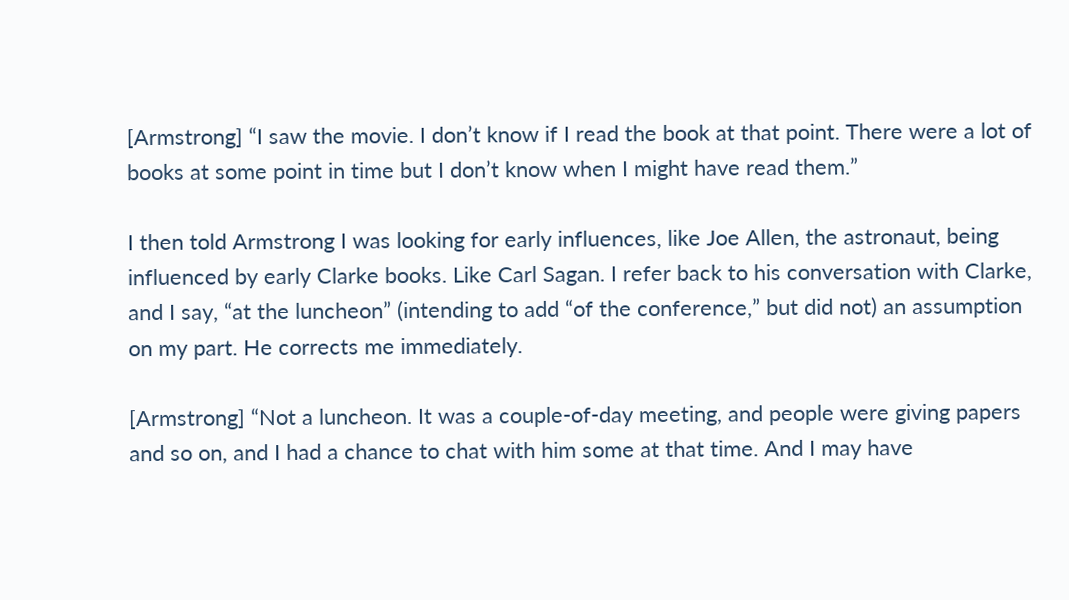[Armstrong] “I saw the movie. I don’t know if I read the book at that point. There were a lot of books at some point in time but I don’t know when I might have read them.”

I then told Armstrong I was looking for early influences, like Joe Allen, the astronaut, being influenced by early Clarke books. Like Carl Sagan. I refer back to his conversation with Clarke, and I say, “at the luncheon” (intending to add “of the conference,” but did not) an assumption on my part. He corrects me immediately.

[Armstrong] “Not a luncheon. It was a couple-of-day meeting, and people were giving papers and so on, and I had a chance to chat with him some at that time. And I may have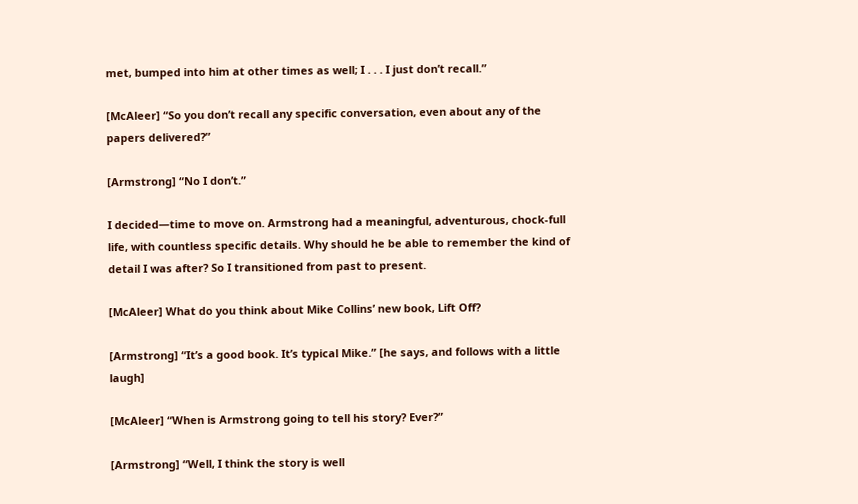met, bumped into him at other times as well; I . . . I just don’t recall.”

[McAleer] “So you don’t recall any specific conversation, even about any of the papers delivered?”

[Armstrong] “No I don’t.”

I decided—time to move on. Armstrong had a meaningful, adventurous, chock-full life, with countless specific details. Why should he be able to remember the kind of detail I was after? So I transitioned from past to present.

[McAleer] What do you think about Mike Collins’ new book, Lift Off?

[Armstrong] “It’s a good book. It’s typical Mike.” [he says, and follows with a little laugh]

[McAleer] “When is Armstrong going to tell his story? Ever?”

[Armstrong] “Well, I think the story is well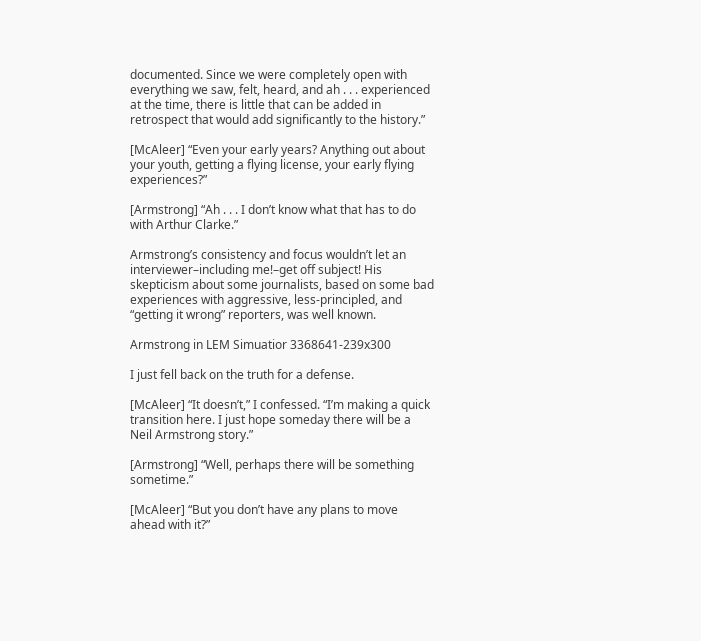documented. Since we were completely open with everything we saw, felt, heard, and ah . . . experienced at the time, there is little that can be added in retrospect that would add significantly to the history.”

[McAleer] “Even your early years? Anything out about your youth, getting a flying license, your early flying experiences?”

[Armstrong] “Ah . . . I don’t know what that has to do with Arthur Clarke.”

Armstrong’s consistency and focus wouldn’t let an interviewer–including me!–get off subject! His skepticism about some journalists, based on some bad experiences with aggressive, less-principled, and “getting it wrong” reporters, was well known.

Armstrong in LEM Simuatior 3368641-239x300

I just fell back on the truth for a defense.

[McAleer] “It doesn’t,” I confessed. “I’m making a quick transition here. I just hope someday there will be a Neil Armstrong story.”

[Armstrong] “Well, perhaps there will be something sometime.”

[McAleer] “But you don’t have any plans to move ahead with it?”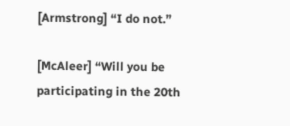[Armstrong] “I do not.”

[McAleer] “Will you be participating in the 20th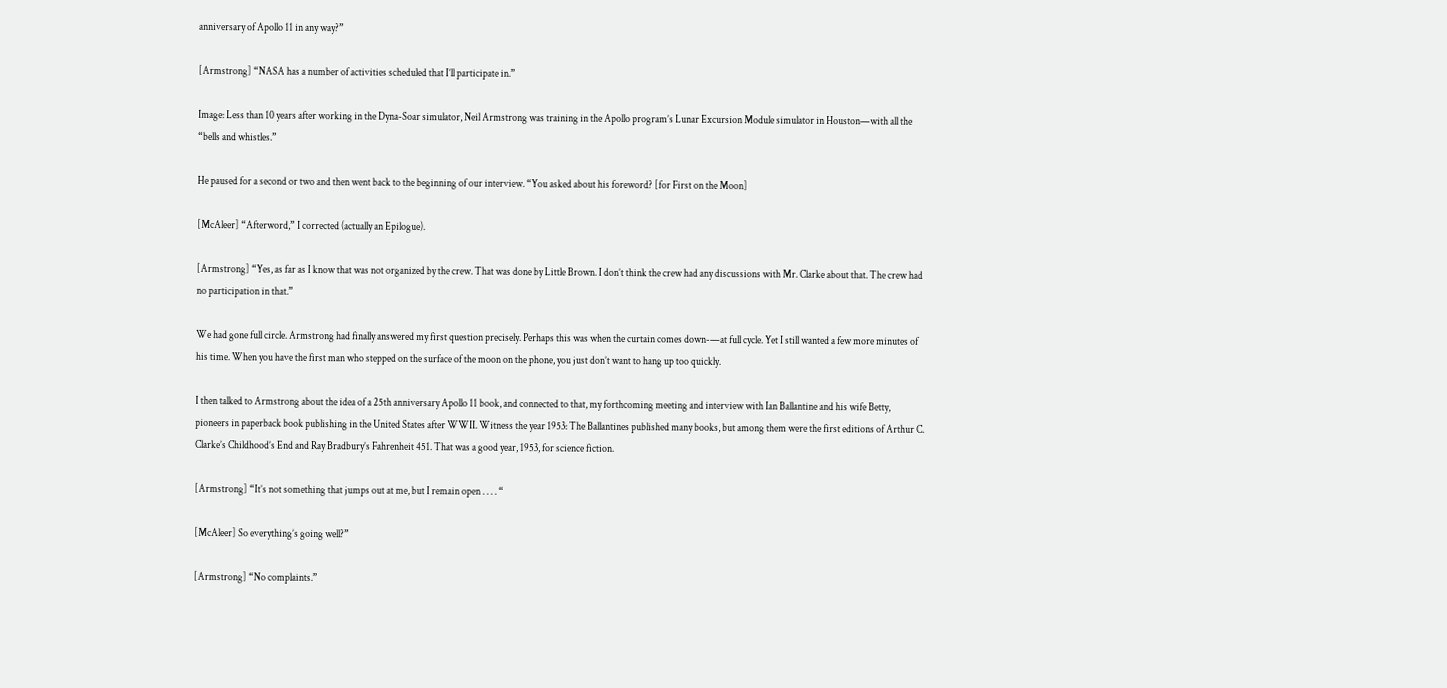anniversary of Apollo 11 in any way?”

[Armstrong] “NASA has a number of activities scheduled that I’ll participate in.”

Image: Less than 10 years after working in the Dyna-Soar simulator, Neil Armstrong was training in the Apollo program’s Lunar Excursion Module simulator in Houston—with all the “bells and whistles.”

He paused for a second or two and then went back to the beginning of our interview. “You asked about his foreword? [for First on the Moon]

[McAleer] “Afterword,” I corrected (actually an Epilogue).

[Armstrong] “Yes, as far as I know that was not organized by the crew. That was done by Little Brown. I don’t think the crew had any discussions with Mr. Clarke about that. The crew had no participation in that.”

We had gone full circle. Armstrong had finally answered my first question precisely. Perhaps this was when the curtain comes down-—at full cycle. Yet I still wanted a few more minutes of his time. When you have the first man who stepped on the surface of the moon on the phone, you just don’t want to hang up too quickly.

I then talked to Armstrong about the idea of a 25th anniversary Apollo 11 book, and connected to that, my forthcoming meeting and interview with Ian Ballantine and his wife Betty, pioneers in paperback book publishing in the United States after WWII. Witness the year 1953: The Ballantines published many books, but among them were the first editions of Arthur C. Clarke’s Childhood’s End and Ray Bradbury’s Fahrenheit 451. That was a good year, 1953, for science fiction.

[Armstrong] “It’s not something that jumps out at me, but I remain open . . . . “

[McAleer] So everything’s going well?”

[Armstrong] “No complaints.”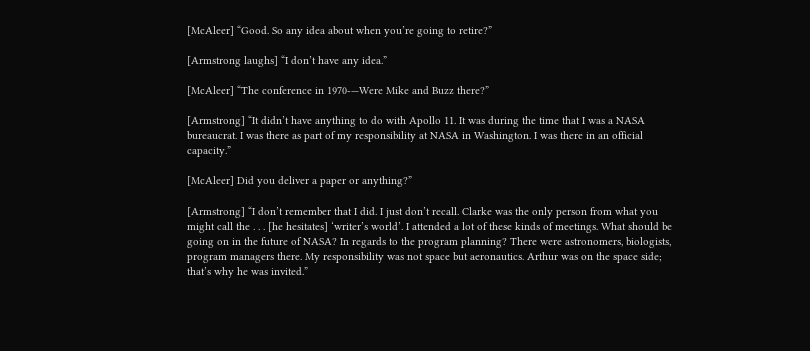[McAleer] “Good. So any idea about when you’re going to retire?”

[Armstrong laughs] “I don’t have any idea.”

[McAleer] “The conference in 1970-—Were Mike and Buzz there?”

[Armstrong] “It didn’t have anything to do with Apollo 11. It was during the time that I was a NASA bureaucrat. I was there as part of my responsibility at NASA in Washington. I was there in an official capacity.”

[McAleer] Did you deliver a paper or anything?”

[Armstrong] “I don’t remember that I did. I just don’t recall. Clarke was the only person from what you might call the . . . [he hesitates] ‘writer’s world’. I attended a lot of these kinds of meetings. What should be going on in the future of NASA? In regards to the program planning? There were astronomers, biologists, program managers there. My responsibility was not space but aeronautics. Arthur was on the space side; that’s why he was invited.”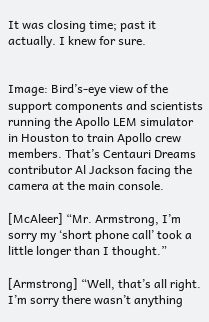It was closing time; past it actually. I knew for sure.


Image: Bird’s-eye view of the support components and scientists running the Apollo LEM simulator in Houston to train Apollo crew members. That’s Centauri Dreams contributor Al Jackson facing the camera at the main console.

[McAleer] “Mr. Armstrong, I’m sorry my ‘short phone call’ took a little longer than I thought.”

[Armstrong] “Well, that’s all right. I’m sorry there wasn’t anything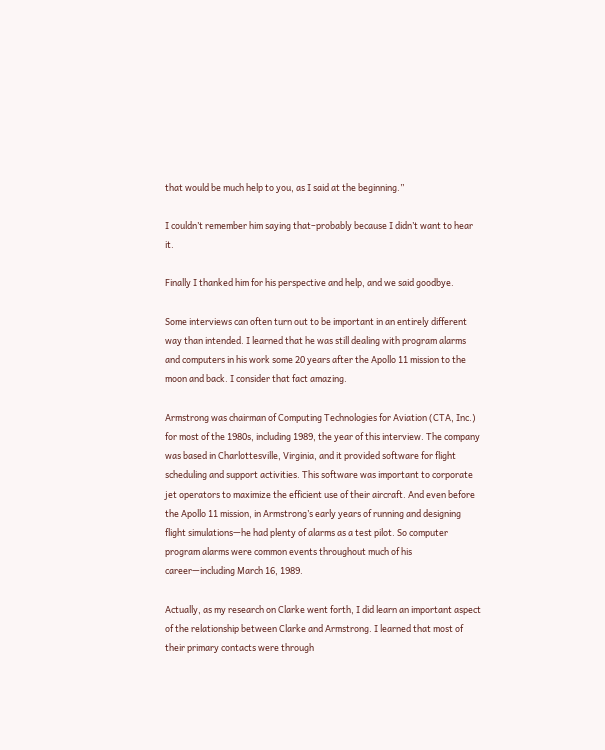that would be much help to you, as I said at the beginning.”

I couldn’t remember him saying that–probably because I didn’t want to hear it.

Finally I thanked him for his perspective and help, and we said goodbye.

Some interviews can often turn out to be important in an entirely different way than intended. I learned that he was still dealing with program alarms and computers in his work some 20 years after the Apollo 11 mission to the moon and back. I consider that fact amazing.

Armstrong was chairman of Computing Technologies for Aviation (CTA, Inc.) for most of the 1980s, including 1989, the year of this interview. The company was based in Charlottesville, Virginia, and it provided software for flight scheduling and support activities. This software was important to corporate jet operators to maximize the efficient use of their aircraft. And even before the Apollo 11 mission, in Armstrong’s early years of running and designing flight simulations—he had plenty of alarms as a test pilot. So computer program alarms were common events throughout much of his career—including March 16, 1989.

Actually, as my research on Clarke went forth, I did learn an important aspect of the relationship between Clarke and Armstrong. I learned that most of their primary contacts were through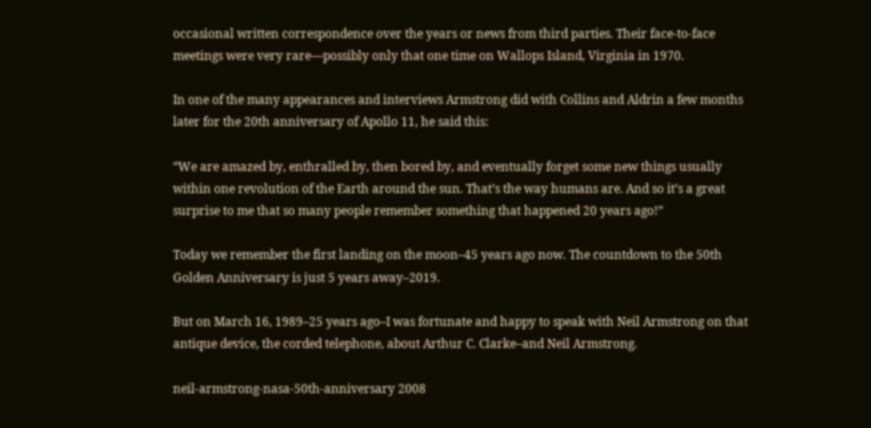occasional written correspondence over the years or news from third parties. Their face-to-face meetings were very rare—possibly only that one time on Wallops Island, Virginia in 1970.

In one of the many appearances and interviews Armstrong did with Collins and Aldrin a few months later for the 20th anniversary of Apollo 11, he said this:

“We are amazed by, enthralled by, then bored by, and eventually forget some new things usually within one revolution of the Earth around the sun. That’s the way humans are. And so it’s a great surprise to me that so many people remember something that happened 20 years ago!”

Today we remember the first landing on the moon–45 years ago now. The countdown to the 50th Golden Anniversary is just 5 years away–2019.

But on March 16, 1989–25 years ago–I was fortunate and happy to speak with Neil Armstrong on that antique device, the corded telephone, about Arthur C. Clarke–and Neil Armstrong.

neil-armstrong-nasa-50th-anniversary 2008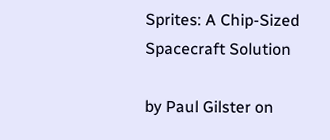Sprites: A Chip-Sized Spacecraft Solution

by Paul Gilster on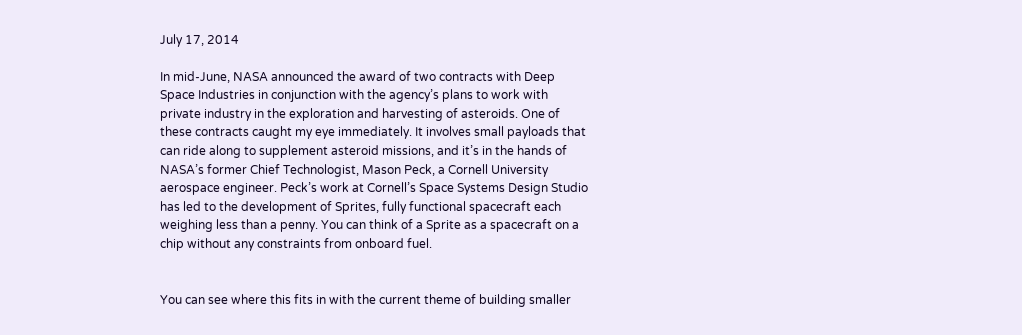July 17, 2014

In mid-June, NASA announced the award of two contracts with Deep Space Industries in conjunction with the agency’s plans to work with private industry in the exploration and harvesting of asteroids. One of these contracts caught my eye immediately. It involves small payloads that can ride along to supplement asteroid missions, and it’s in the hands of NASA’s former Chief Technologist, Mason Peck, a Cornell University aerospace engineer. Peck’s work at Cornell’s Space Systems Design Studio has led to the development of Sprites, fully functional spacecraft each weighing less than a penny. You can think of a Sprite as a spacecraft on a chip without any constraints from onboard fuel.


You can see where this fits in with the current theme of building smaller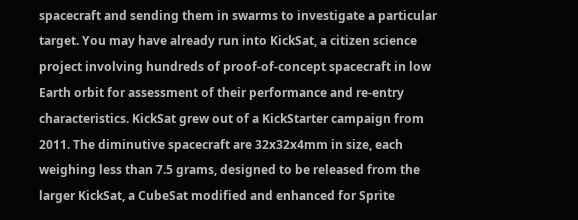spacecraft and sending them in swarms to investigate a particular target. You may have already run into KickSat, a citizen science project involving hundreds of proof-of-concept spacecraft in low Earth orbit for assessment of their performance and re-entry characteristics. KickSat grew out of a KickStarter campaign from 2011. The diminutive spacecraft are 32x32x4mm in size, each weighing less than 7.5 grams, designed to be released from the larger KickSat, a CubeSat modified and enhanced for Sprite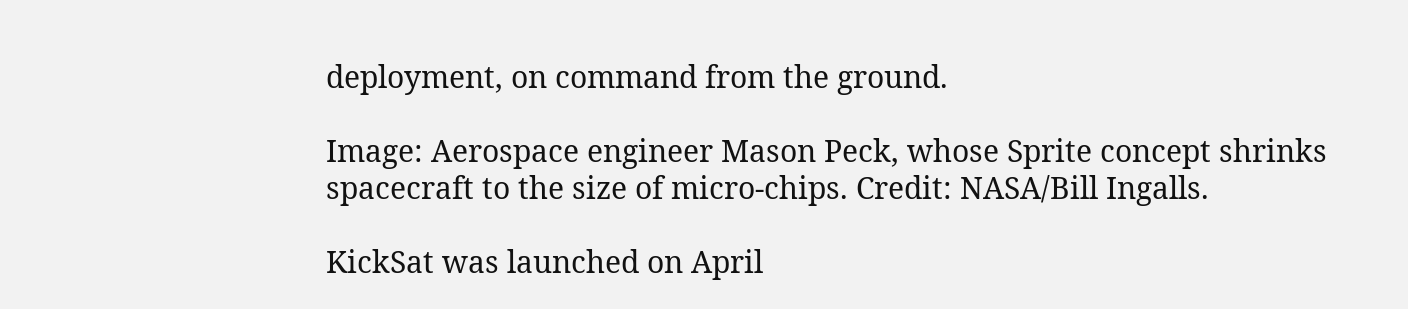deployment, on command from the ground.

Image: Aerospace engineer Mason Peck, whose Sprite concept shrinks spacecraft to the size of micro-chips. Credit: NASA/Bill Ingalls.

KickSat was launched on April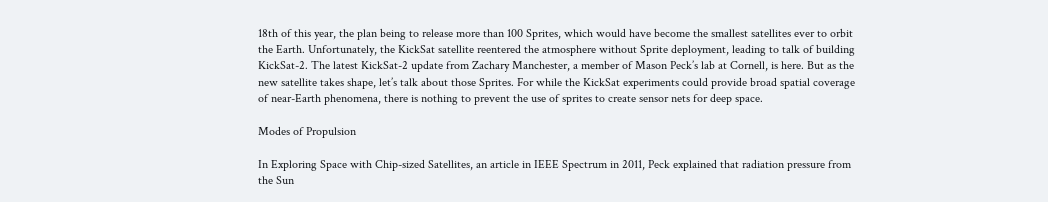18th of this year, the plan being to release more than 100 Sprites, which would have become the smallest satellites ever to orbit the Earth. Unfortunately, the KickSat satellite reentered the atmosphere without Sprite deployment, leading to talk of building KickSat-2. The latest KickSat-2 update from Zachary Manchester, a member of Mason Peck’s lab at Cornell, is here. But as the new satellite takes shape, let’s talk about those Sprites. For while the KickSat experiments could provide broad spatial coverage of near-Earth phenomena, there is nothing to prevent the use of sprites to create sensor nets for deep space.

Modes of Propulsion

In Exploring Space with Chip-sized Satellites, an article in IEEE Spectrum in 2011, Peck explained that radiation pressure from the Sun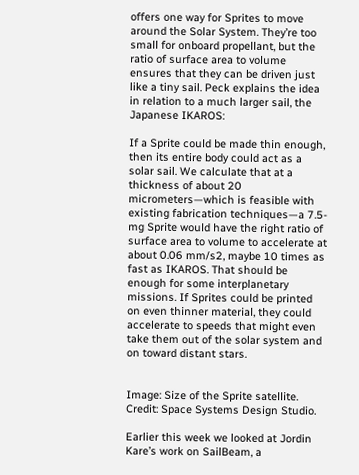offers one way for Sprites to move around the Solar System. They’re too small for onboard propellant, but the ratio of surface area to volume ensures that they can be driven just like a tiny sail. Peck explains the idea in relation to a much larger sail, the Japanese IKAROS:

If a Sprite could be made thin enough, then its entire body could act as a solar sail. We calculate that at a thickness of about 20 micrometers—which is feasible with existing fabrication techniques—a 7.5-mg Sprite would have the right ratio of surface area to volume to accelerate at about 0.06 mm/s2, maybe 10 times as fast as IKAROS. That should be enough for some interplanetary missions. If Sprites could be printed on even thinner material, they could accelerate to speeds that might even take them out of the solar system and on toward distant stars.


Image: Size of the Sprite satellite. Credit: Space Systems Design Studio.

Earlier this week we looked at Jordin Kare’s work on SailBeam, a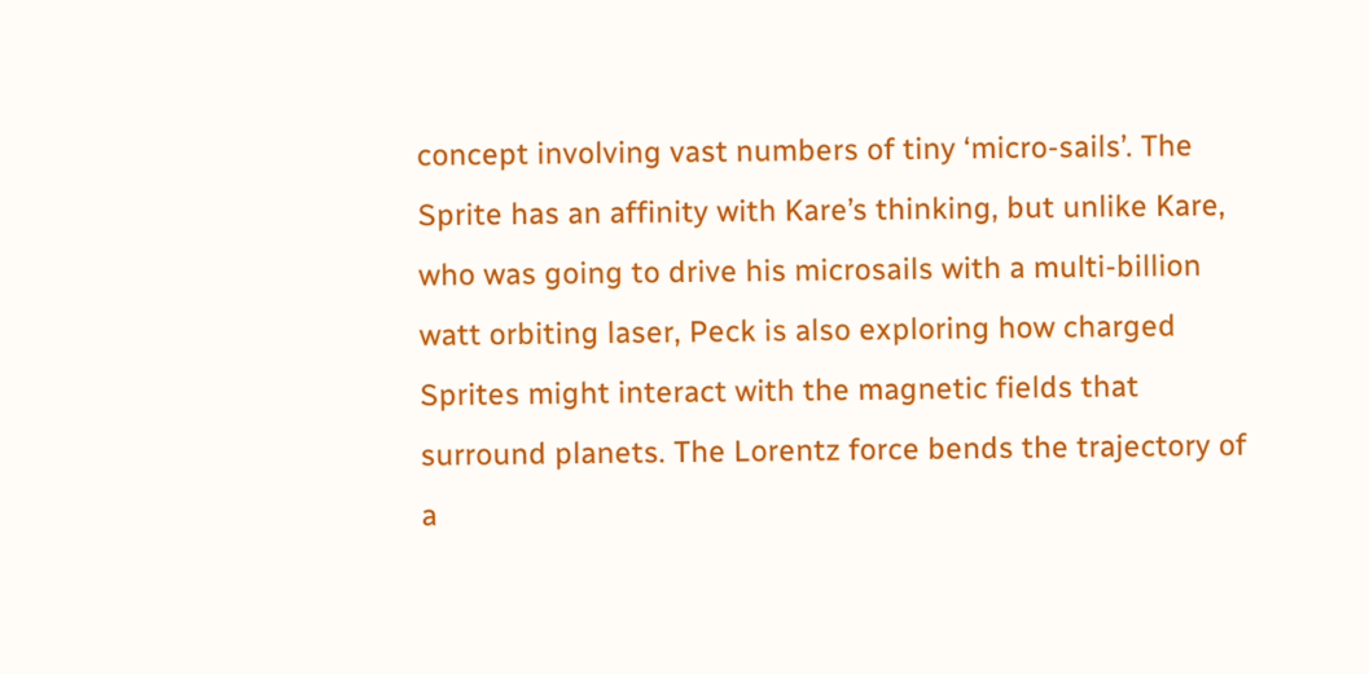concept involving vast numbers of tiny ‘micro-sails’. The Sprite has an affinity with Kare’s thinking, but unlike Kare, who was going to drive his microsails with a multi-billion watt orbiting laser, Peck is also exploring how charged Sprites might interact with the magnetic fields that surround planets. The Lorentz force bends the trajectory of a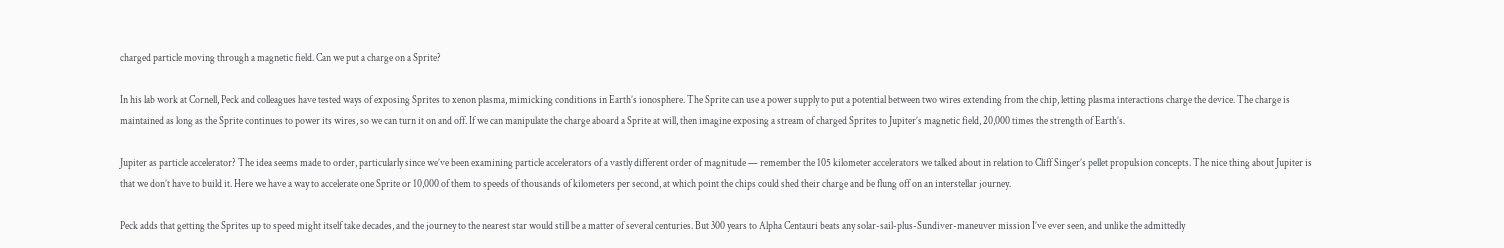charged particle moving through a magnetic field. Can we put a charge on a Sprite?

In his lab work at Cornell, Peck and colleagues have tested ways of exposing Sprites to xenon plasma, mimicking conditions in Earth’s ionosphere. The Sprite can use a power supply to put a potential between two wires extending from the chip, letting plasma interactions charge the device. The charge is maintained as long as the Sprite continues to power its wires, so we can turn it on and off. If we can manipulate the charge aboard a Sprite at will, then imagine exposing a stream of charged Sprites to Jupiter’s magnetic field, 20,000 times the strength of Earth’s.

Jupiter as particle accelerator? The idea seems made to order, particularly since we’ve been examining particle accelerators of a vastly different order of magnitude — remember the 105 kilometer accelerators we talked about in relation to Cliff Singer’s pellet propulsion concepts. The nice thing about Jupiter is that we don’t have to build it. Here we have a way to accelerate one Sprite or 10,000 of them to speeds of thousands of kilometers per second, at which point the chips could shed their charge and be flung off on an interstellar journey.

Peck adds that getting the Sprites up to speed might itself take decades, and the journey to the nearest star would still be a matter of several centuries. But 300 years to Alpha Centauri beats any solar-sail-plus-Sundiver-maneuver mission I’ve ever seen, and unlike the admittedly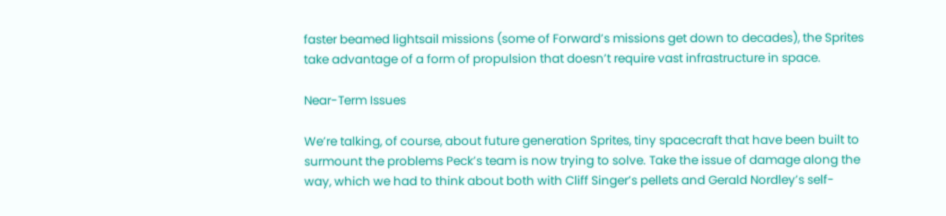faster beamed lightsail missions (some of Forward’s missions get down to decades), the Sprites take advantage of a form of propulsion that doesn’t require vast infrastructure in space.

Near-Term Issues

We’re talking, of course, about future generation Sprites, tiny spacecraft that have been built to surmount the problems Peck’s team is now trying to solve. Take the issue of damage along the way, which we had to think about both with Cliff Singer’s pellets and Gerald Nordley’s self-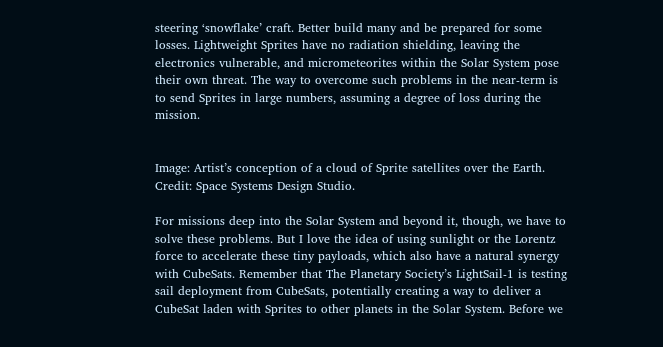steering ‘snowflake’ craft. Better build many and be prepared for some losses. Lightweight Sprites have no radiation shielding, leaving the electronics vulnerable, and micrometeorites within the Solar System pose their own threat. The way to overcome such problems in the near-term is to send Sprites in large numbers, assuming a degree of loss during the mission.


Image: Artist’s conception of a cloud of Sprite satellites over the Earth. Credit: Space Systems Design Studio.

For missions deep into the Solar System and beyond it, though, we have to solve these problems. But I love the idea of using sunlight or the Lorentz force to accelerate these tiny payloads, which also have a natural synergy with CubeSats. Remember that The Planetary Society’s LightSail-1 is testing sail deployment from CubeSats, potentially creating a way to deliver a CubeSat laden with Sprites to other planets in the Solar System. Before we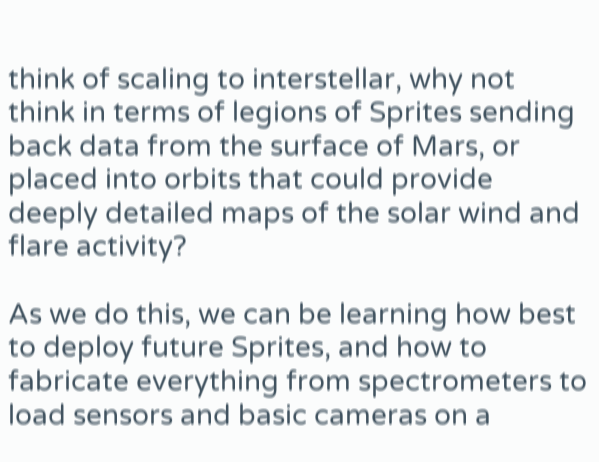think of scaling to interstellar, why not think in terms of legions of Sprites sending back data from the surface of Mars, or placed into orbits that could provide deeply detailed maps of the solar wind and flare activity?

As we do this, we can be learning how best to deploy future Sprites, and how to fabricate everything from spectrometers to load sensors and basic cameras on a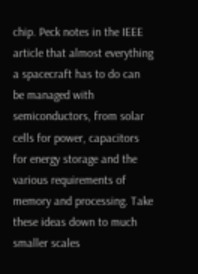chip. Peck notes in the IEEE article that almost everything a spacecraft has to do can be managed with semiconductors, from solar cells for power, capacitors for energy storage and the various requirements of memory and processing. Take these ideas down to much smaller scales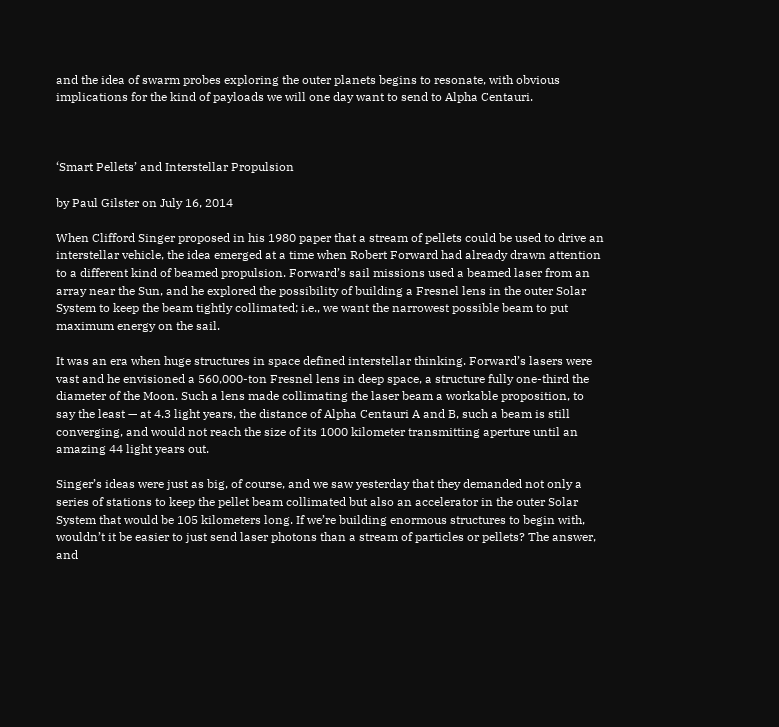and the idea of swarm probes exploring the outer planets begins to resonate, with obvious implications for the kind of payloads we will one day want to send to Alpha Centauri.



‘Smart Pellets’ and Interstellar Propulsion

by Paul Gilster on July 16, 2014

When Clifford Singer proposed in his 1980 paper that a stream of pellets could be used to drive an interstellar vehicle, the idea emerged at a time when Robert Forward had already drawn attention to a different kind of beamed propulsion. Forward’s sail missions used a beamed laser from an array near the Sun, and he explored the possibility of building a Fresnel lens in the outer Solar System to keep the beam tightly collimated; i.e., we want the narrowest possible beam to put maximum energy on the sail.

It was an era when huge structures in space defined interstellar thinking. Forward’s lasers were vast and he envisioned a 560,000-ton Fresnel lens in deep space, a structure fully one-third the diameter of the Moon. Such a lens made collimating the laser beam a workable proposition, to say the least — at 4.3 light years, the distance of Alpha Centauri A and B, such a beam is still converging, and would not reach the size of its 1000 kilometer transmitting aperture until an amazing 44 light years out.

Singer’s ideas were just as big, of course, and we saw yesterday that they demanded not only a series of stations to keep the pellet beam collimated but also an accelerator in the outer Solar System that would be 105 kilometers long. If we’re building enormous structures to begin with, wouldn’t it be easier to just send laser photons than a stream of particles or pellets? The answer, and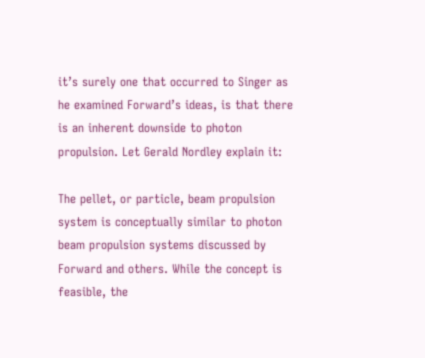it’s surely one that occurred to Singer as he examined Forward’s ideas, is that there is an inherent downside to photon propulsion. Let Gerald Nordley explain it:

The pellet, or particle, beam propulsion system is conceptually similar to photon beam propulsion systems discussed by Forward and others. While the concept is feasible, the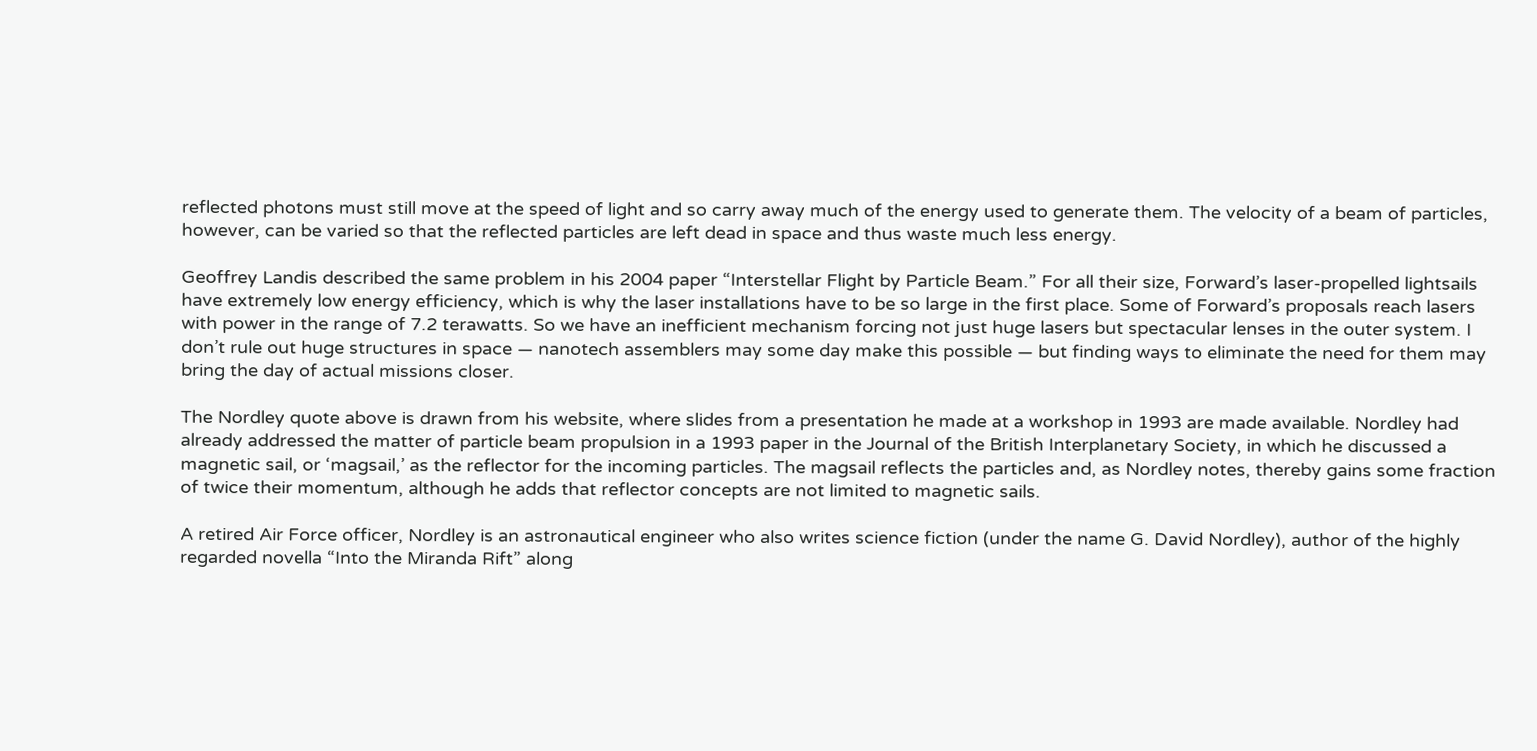reflected photons must still move at the speed of light and so carry away much of the energy used to generate them. The velocity of a beam of particles, however, can be varied so that the reflected particles are left dead in space and thus waste much less energy.

Geoffrey Landis described the same problem in his 2004 paper “Interstellar Flight by Particle Beam.” For all their size, Forward’s laser-propelled lightsails have extremely low energy efficiency, which is why the laser installations have to be so large in the first place. Some of Forward’s proposals reach lasers with power in the range of 7.2 terawatts. So we have an inefficient mechanism forcing not just huge lasers but spectacular lenses in the outer system. I don’t rule out huge structures in space — nanotech assemblers may some day make this possible — but finding ways to eliminate the need for them may bring the day of actual missions closer.

The Nordley quote above is drawn from his website, where slides from a presentation he made at a workshop in 1993 are made available. Nordley had already addressed the matter of particle beam propulsion in a 1993 paper in the Journal of the British Interplanetary Society, in which he discussed a magnetic sail, or ‘magsail,’ as the reflector for the incoming particles. The magsail reflects the particles and, as Nordley notes, thereby gains some fraction of twice their momentum, although he adds that reflector concepts are not limited to magnetic sails.

A retired Air Force officer, Nordley is an astronautical engineer who also writes science fiction (under the name G. David Nordley), author of the highly regarded novella “Into the Miranda Rift” along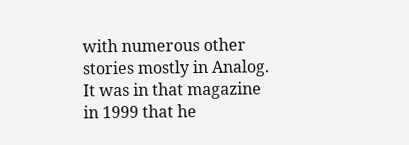with numerous other stories mostly in Analog. It was in that magazine in 1999 that he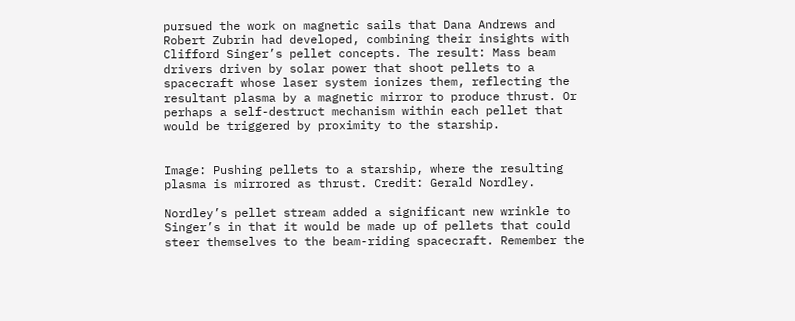pursued the work on magnetic sails that Dana Andrews and Robert Zubrin had developed, combining their insights with Clifford Singer’s pellet concepts. The result: Mass beam drivers driven by solar power that shoot pellets to a spacecraft whose laser system ionizes them, reflecting the resultant plasma by a magnetic mirror to produce thrust. Or perhaps a self-destruct mechanism within each pellet that would be triggered by proximity to the starship.


Image: Pushing pellets to a starship, where the resulting plasma is mirrored as thrust. Credit: Gerald Nordley.

Nordley’s pellet stream added a significant new wrinkle to Singer’s in that it would be made up of pellets that could steer themselves to the beam-riding spacecraft. Remember the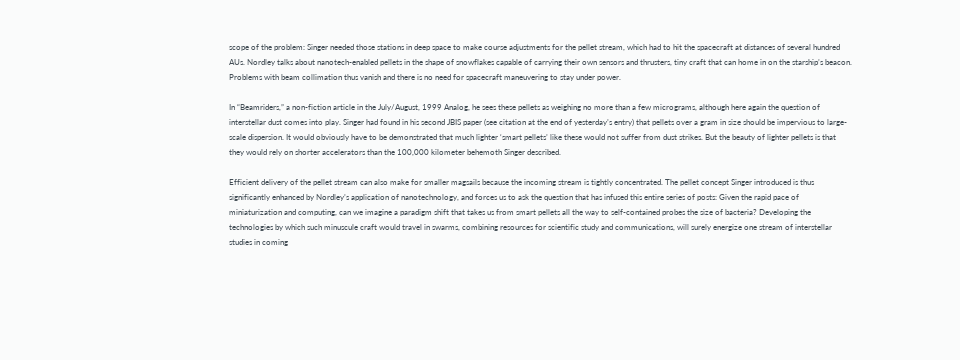scope of the problem: Singer needed those stations in deep space to make course adjustments for the pellet stream, which had to hit the spacecraft at distances of several hundred AUs. Nordley talks about nanotech-enabled pellets in the shape of snowflakes capable of carrying their own sensors and thrusters, tiny craft that can home in on the starship’s beacon. Problems with beam collimation thus vanish and there is no need for spacecraft maneuvering to stay under power.

In “Beamriders,” a non-fiction article in the July/August, 1999 Analog, he sees these pellets as weighing no more than a few micrograms, although here again the question of interstellar dust comes into play. Singer had found in his second JBIS paper (see citation at the end of yesterday’s entry) that pellets over a gram in size should be impervious to large-scale dispersion. It would obviously have to be demonstrated that much lighter ‘smart pellets’ like these would not suffer from dust strikes. But the beauty of lighter pellets is that they would rely on shorter accelerators than the 100,000 kilometer behemoth Singer described.

Efficient delivery of the pellet stream can also make for smaller magsails because the incoming stream is tightly concentrated. The pellet concept Singer introduced is thus significantly enhanced by Nordley’s application of nanotechnology, and forces us to ask the question that has infused this entire series of posts: Given the rapid pace of miniaturization and computing, can we imagine a paradigm shift that takes us from smart pellets all the way to self-contained probes the size of bacteria? Developing the technologies by which such minuscule craft would travel in swarms, combining resources for scientific study and communications, will surely energize one stream of interstellar studies in coming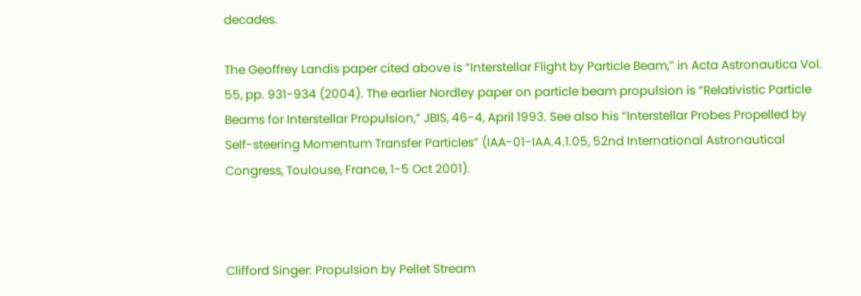decades.

The Geoffrey Landis paper cited above is “Interstellar Flight by Particle Beam,” in Acta Astronautica Vol. 55, pp. 931-934 (2004). The earlier Nordley paper on particle beam propulsion is “Relativistic Particle Beams for Interstellar Propulsion,” JBIS, 46-4, April 1993. See also his “Interstellar Probes Propelled by Self-steering Momentum Transfer Particles” (IAA-01-IAA.4.1.05, 52nd International Astronautical Congress, Toulouse, France, 1-5 Oct 2001).



Clifford Singer: Propulsion by Pellet Stream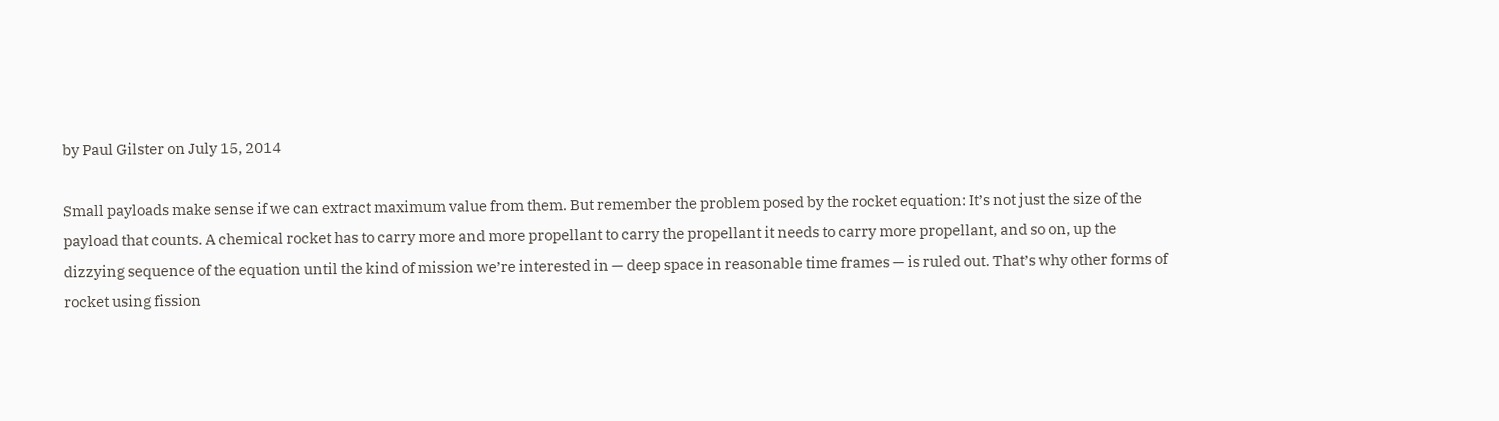by Paul Gilster on July 15, 2014

Small payloads make sense if we can extract maximum value from them. But remember the problem posed by the rocket equation: It’s not just the size of the payload that counts. A chemical rocket has to carry more and more propellant to carry the propellant it needs to carry more propellant, and so on, up the dizzying sequence of the equation until the kind of mission we’re interested in — deep space in reasonable time frames — is ruled out. That’s why other forms of rocket using fission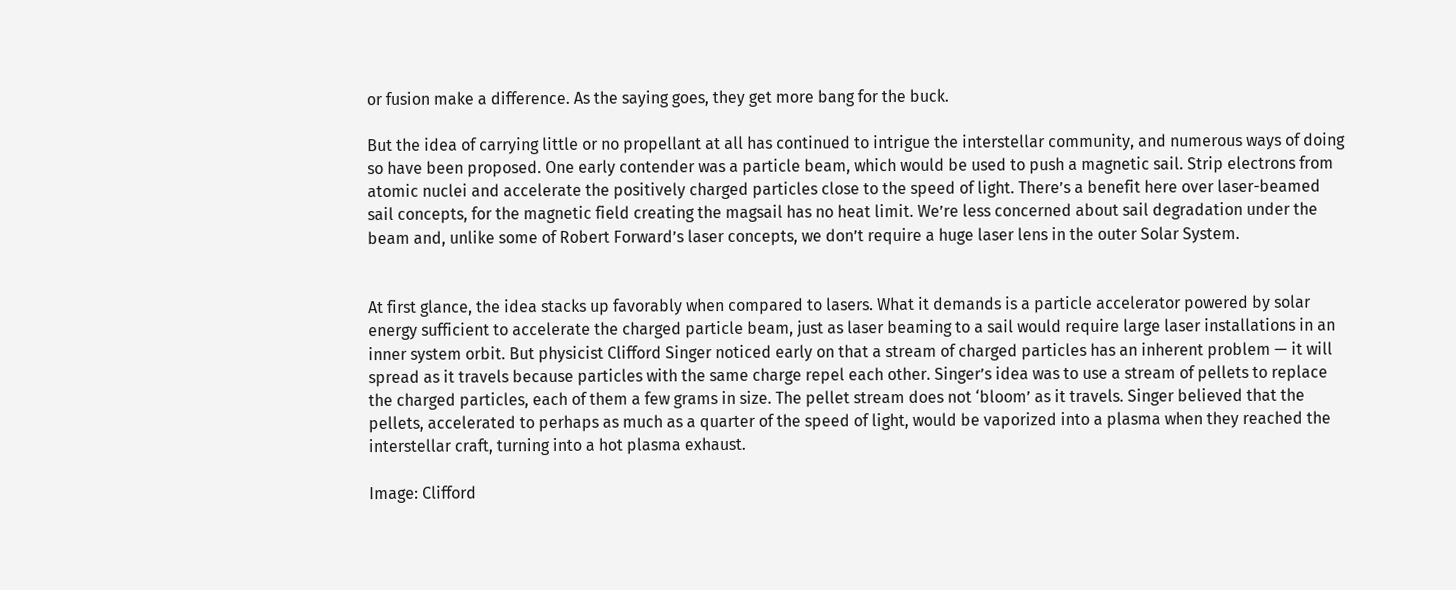or fusion make a difference. As the saying goes, they get more bang for the buck.

But the idea of carrying little or no propellant at all has continued to intrigue the interstellar community, and numerous ways of doing so have been proposed. One early contender was a particle beam, which would be used to push a magnetic sail. Strip electrons from atomic nuclei and accelerate the positively charged particles close to the speed of light. There’s a benefit here over laser-beamed sail concepts, for the magnetic field creating the magsail has no heat limit. We’re less concerned about sail degradation under the beam and, unlike some of Robert Forward’s laser concepts, we don’t require a huge laser lens in the outer Solar System.


At first glance, the idea stacks up favorably when compared to lasers. What it demands is a particle accelerator powered by solar energy sufficient to accelerate the charged particle beam, just as laser beaming to a sail would require large laser installations in an inner system orbit. But physicist Clifford Singer noticed early on that a stream of charged particles has an inherent problem — it will spread as it travels because particles with the same charge repel each other. Singer’s idea was to use a stream of pellets to replace the charged particles, each of them a few grams in size. The pellet stream does not ‘bloom’ as it travels. Singer believed that the pellets, accelerated to perhaps as much as a quarter of the speed of light, would be vaporized into a plasma when they reached the interstellar craft, turning into a hot plasma exhaust.

Image: Clifford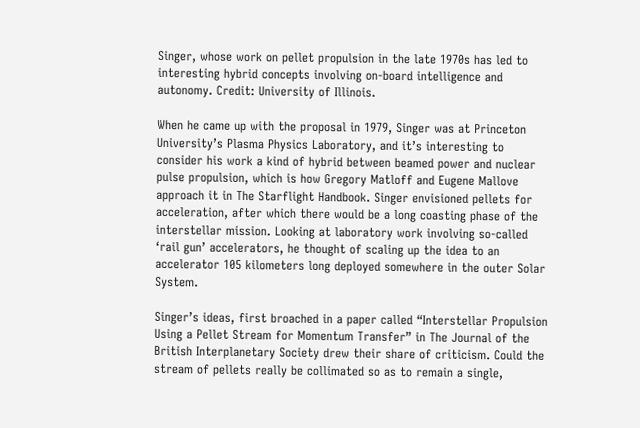Singer, whose work on pellet propulsion in the late 1970s has led to interesting hybrid concepts involving on-board intelligence and autonomy. Credit: University of Illinois.

When he came up with the proposal in 1979, Singer was at Princeton University’s Plasma Physics Laboratory, and it’s interesting to consider his work a kind of hybrid between beamed power and nuclear pulse propulsion, which is how Gregory Matloff and Eugene Mallove approach it in The Starflight Handbook. Singer envisioned pellets for acceleration, after which there would be a long coasting phase of the interstellar mission. Looking at laboratory work involving so-called ‘rail gun’ accelerators, he thought of scaling up the idea to an accelerator 105 kilometers long deployed somewhere in the outer Solar System.

Singer’s ideas, first broached in a paper called “Interstellar Propulsion Using a Pellet Stream for Momentum Transfer” in The Journal of the British Interplanetary Society drew their share of criticism. Could the stream of pellets really be collimated so as to remain a single,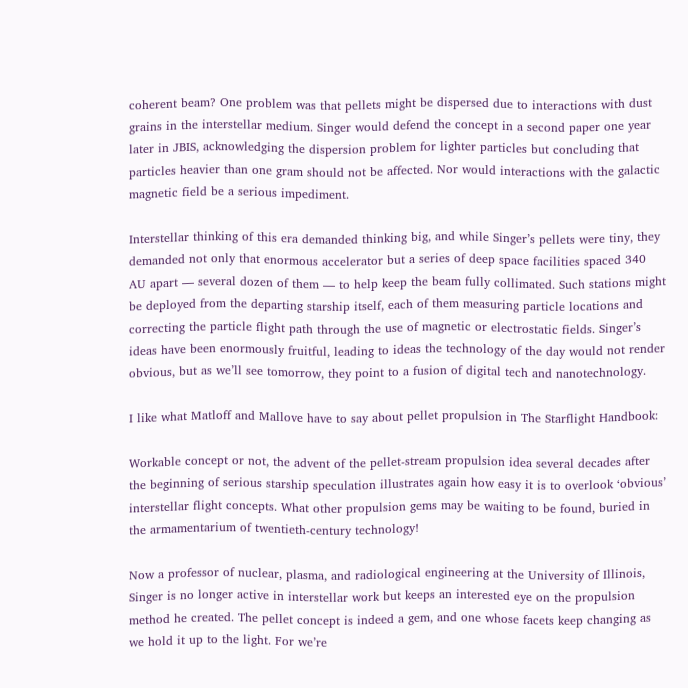coherent beam? One problem was that pellets might be dispersed due to interactions with dust grains in the interstellar medium. Singer would defend the concept in a second paper one year later in JBIS, acknowledging the dispersion problem for lighter particles but concluding that particles heavier than one gram should not be affected. Nor would interactions with the galactic magnetic field be a serious impediment.

Interstellar thinking of this era demanded thinking big, and while Singer’s pellets were tiny, they demanded not only that enormous accelerator but a series of deep space facilities spaced 340 AU apart — several dozen of them — to help keep the beam fully collimated. Such stations might be deployed from the departing starship itself, each of them measuring particle locations and correcting the particle flight path through the use of magnetic or electrostatic fields. Singer’s ideas have been enormously fruitful, leading to ideas the technology of the day would not render obvious, but as we’ll see tomorrow, they point to a fusion of digital tech and nanotechnology.

I like what Matloff and Mallove have to say about pellet propulsion in The Starflight Handbook:

Workable concept or not, the advent of the pellet-stream propulsion idea several decades after the beginning of serious starship speculation illustrates again how easy it is to overlook ‘obvious’ interstellar flight concepts. What other propulsion gems may be waiting to be found, buried in the armamentarium of twentieth-century technology!

Now a professor of nuclear, plasma, and radiological engineering at the University of Illinois, Singer is no longer active in interstellar work but keeps an interested eye on the propulsion method he created. The pellet concept is indeed a gem, and one whose facets keep changing as we hold it up to the light. For we’re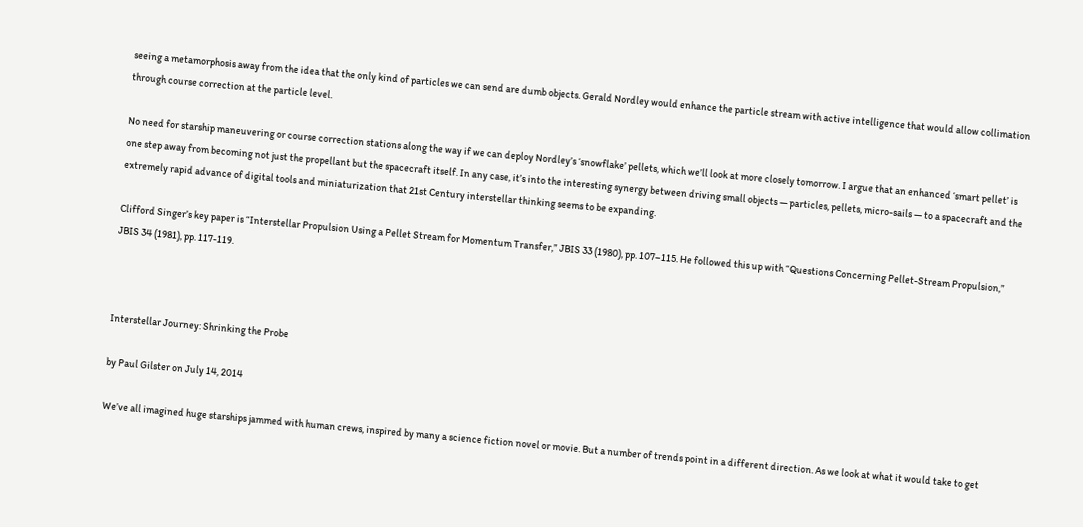seeing a metamorphosis away from the idea that the only kind of particles we can send are dumb objects. Gerald Nordley would enhance the particle stream with active intelligence that would allow collimation through course correction at the particle level.

No need for starship maneuvering or course correction stations along the way if we can deploy Nordley’s ‘snowflake’ pellets, which we’ll look at more closely tomorrow. I argue that an enhanced ‘smart pellet’ is one step away from becoming not just the propellant but the spacecraft itself. In any case, it’s into the interesting synergy between driving small objects — particles, pellets, micro-sails — to a spacecraft and the extremely rapid advance of digital tools and miniaturization that 21st Century interstellar thinking seems to be expanding.

Clifford Singer’s key paper is “Interstellar Propulsion Using a Pellet Stream for Momentum Transfer,” JBIS 33 (1980), pp. 107–115. He followed this up with “Questions Concerning Pellet-Stream Propulsion,” JBIS 34 (1981), pp. 117-119.



Interstellar Journey: Shrinking the Probe

by Paul Gilster on July 14, 2014

We’ve all imagined huge starships jammed with human crews, inspired by many a science fiction novel or movie. But a number of trends point in a different direction. As we look at what it would take to get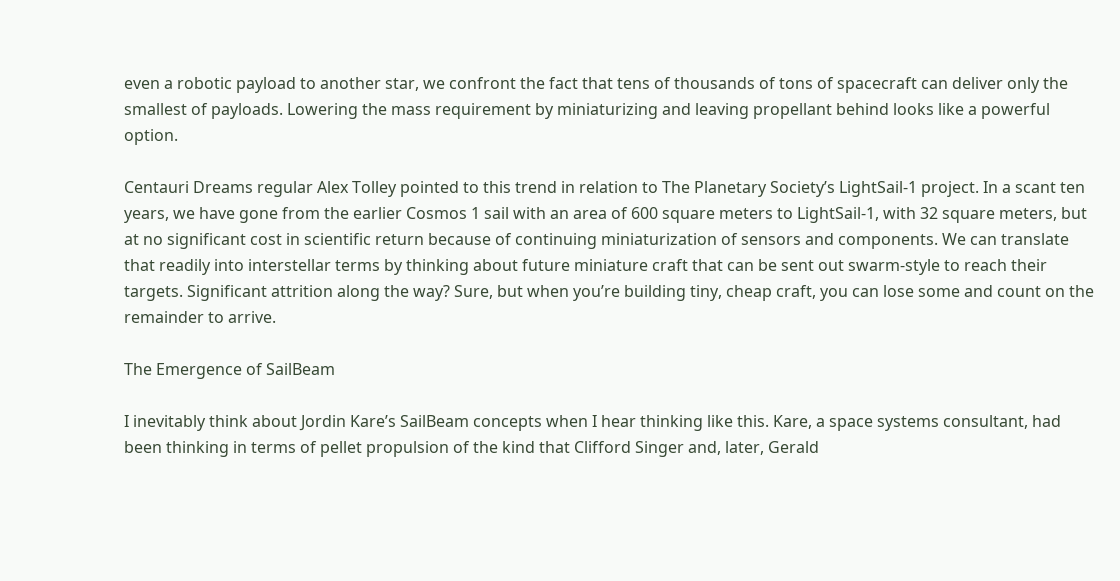even a robotic payload to another star, we confront the fact that tens of thousands of tons of spacecraft can deliver only the smallest of payloads. Lowering the mass requirement by miniaturizing and leaving propellant behind looks like a powerful option.

Centauri Dreams regular Alex Tolley pointed to this trend in relation to The Planetary Society’s LightSail-1 project. In a scant ten years, we have gone from the earlier Cosmos 1 sail with an area of 600 square meters to LightSail-1, with 32 square meters, but at no significant cost in scientific return because of continuing miniaturization of sensors and components. We can translate that readily into interstellar terms by thinking about future miniature craft that can be sent out swarm-style to reach their targets. Significant attrition along the way? Sure, but when you’re building tiny, cheap craft, you can lose some and count on the remainder to arrive.

The Emergence of SailBeam

I inevitably think about Jordin Kare’s SailBeam concepts when I hear thinking like this. Kare, a space systems consultant, had been thinking in terms of pellet propulsion of the kind that Clifford Singer and, later, Gerald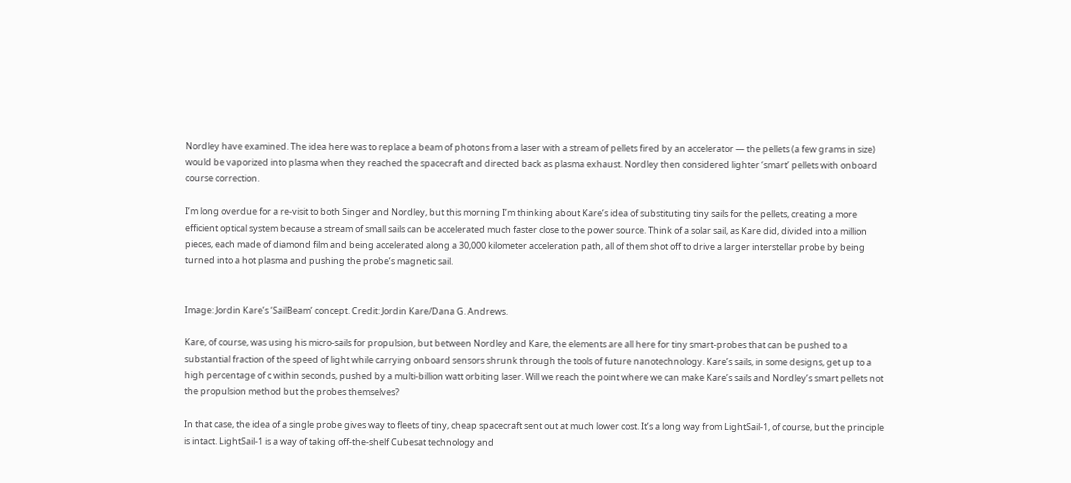Nordley have examined. The idea here was to replace a beam of photons from a laser with a stream of pellets fired by an accelerator — the pellets (a few grams in size) would be vaporized into plasma when they reached the spacecraft and directed back as plasma exhaust. Nordley then considered lighter ‘smart’ pellets with onboard course correction.

I’m long overdue for a re-visit to both Singer and Nordley, but this morning I’m thinking about Kare’s idea of substituting tiny sails for the pellets, creating a more efficient optical system because a stream of small sails can be accelerated much faster close to the power source. Think of a solar sail, as Kare did, divided into a million pieces, each made of diamond film and being accelerated along a 30,000 kilometer acceleration path, all of them shot off to drive a larger interstellar probe by being turned into a hot plasma and pushing the probe’s magnetic sail.


Image: Jordin Kare’s ‘SailBeam’ concept. Credit: Jordin Kare/Dana G. Andrews.

Kare, of course, was using his micro-sails for propulsion, but between Nordley and Kare, the elements are all here for tiny smart-probes that can be pushed to a substantial fraction of the speed of light while carrying onboard sensors shrunk through the tools of future nanotechnology. Kare’s sails, in some designs, get up to a high percentage of c within seconds, pushed by a multi-billion watt orbiting laser. Will we reach the point where we can make Kare’s sails and Nordley’s smart pellets not the propulsion method but the probes themselves?

In that case, the idea of a single probe gives way to fleets of tiny, cheap spacecraft sent out at much lower cost. It’s a long way from LightSail-1, of course, but the principle is intact. LightSail-1 is a way of taking off-the-shelf Cubesat technology and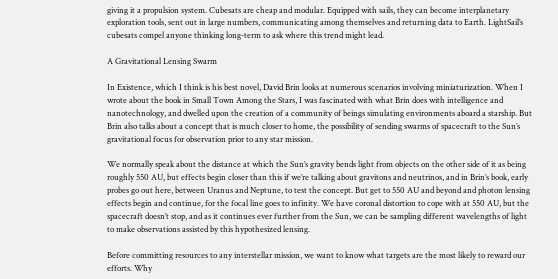giving it a propulsion system. Cubesats are cheap and modular. Equipped with sails, they can become interplanetary exploration tools, sent out in large numbers, communicating among themselves and returning data to Earth. LightSail’s cubesats compel anyone thinking long-term to ask where this trend might lead.

A Gravitational Lensing Swarm

In Existence, which I think is his best novel, David Brin looks at numerous scenarios involving miniaturization. When I wrote about the book in Small Town Among the Stars, I was fascinated with what Brin does with intelligence and nanotechnology, and dwelled upon the creation of a community of beings simulating environments aboard a starship. But Brin also talks about a concept that is much closer to home, the possibility of sending swarms of spacecraft to the Sun’s gravitational focus for observation prior to any star mission.

We normally speak about the distance at which the Sun’s gravity bends light from objects on the other side of it as being roughly 550 AU, but effects begin closer than this if we’re talking about gravitons and neutrinos, and in Brin’s book, early probes go out here, between Uranus and Neptune, to test the concept. But get to 550 AU and beyond and photon lensing effects begin and continue, for the focal line goes to infinity. We have coronal distortion to cope with at 550 AU, but the spacecraft doesn’t stop, and as it continues ever further from the Sun, we can be sampling different wavelengths of light to make observations assisted by this hypothesized lensing.

Before committing resources to any interstellar mission, we want to know what targets are the most likely to reward our efforts. Why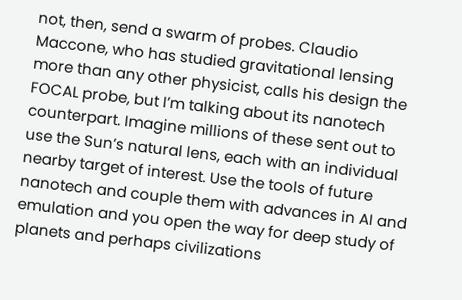not, then, send a swarm of probes. Claudio Maccone, who has studied gravitational lensing more than any other physicist, calls his design the FOCAL probe, but I’m talking about its nanotech counterpart. Imagine millions of these sent out to use the Sun’s natural lens, each with an individual nearby target of interest. Use the tools of future nanotech and couple them with advances in AI and emulation and you open the way for deep study of planets and perhaps civilizations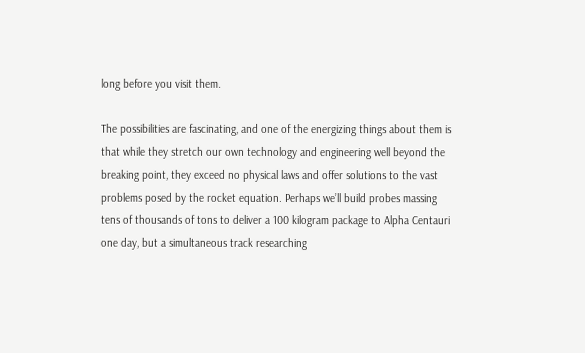long before you visit them.

The possibilities are fascinating, and one of the energizing things about them is that while they stretch our own technology and engineering well beyond the breaking point, they exceed no physical laws and offer solutions to the vast problems posed by the rocket equation. Perhaps we’ll build probes massing tens of thousands of tons to deliver a 100 kilogram package to Alpha Centauri one day, but a simultaneous track researching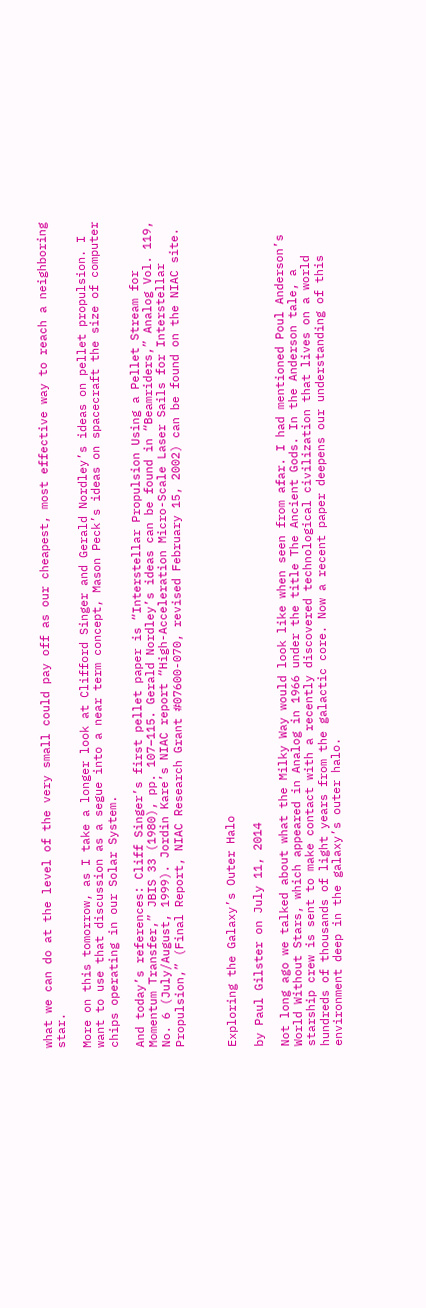what we can do at the level of the very small could pay off as our cheapest, most effective way to reach a neighboring star.

More on this tomorrow, as I take a longer look at Clifford Singer and Gerald Nordley’s ideas on pellet propulsion. I want to use that discussion as a segue into a near term concept, Mason Peck’s ideas on spacecraft the size of computer chips operating in our Solar System.

And today’s references: Cliff Singer’s first pellet paper is “Interstellar Propulsion Using a Pellet Stream for Momentum Transfer,” JBIS 33 (1980), pp. 107–115. Gerald Nordley’s ideas can be found in “Beamriders,” Analog Vol. 119, No. 6 (July/August, 1999). Jordin Kare’s NIAC report “High-Acceleration Micro-Scale Laser Sails for Interstellar Propulsion,” (Final Report, NIAC Research Grant #07600-070, revised February 15, 2002) can be found on the NIAC site.



Exploring the Galaxy’s Outer Halo

by Paul Gilster on July 11, 2014

Not long ago we talked about what the Milky Way would look like when seen from afar. I had mentioned Poul Anderson’s World Without Stars, which appeared in Analog in 1966 under the title The Ancient Gods. In the Anderson tale, a starship crew is sent to make contact with a recently discovered technological civilization that lives on a world hundreds of thousands of light years from the galactic core. Now a recent paper deepens our understanding of this environment deep in the galaxy’s outer halo.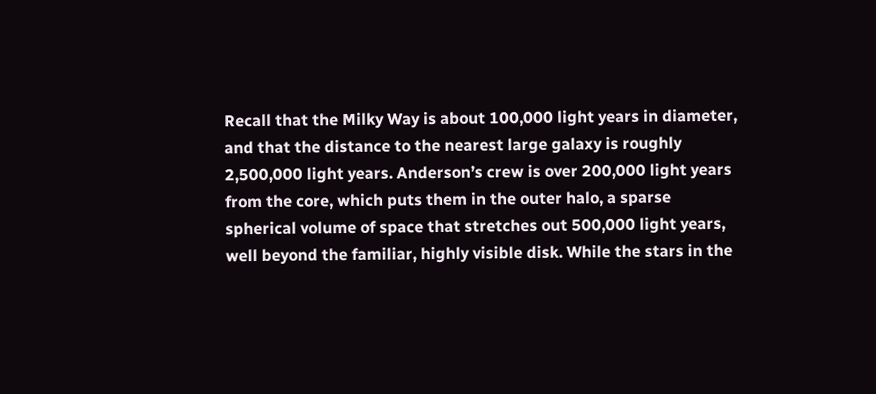Recall that the Milky Way is about 100,000 light years in diameter, and that the distance to the nearest large galaxy is roughly 2,500,000 light years. Anderson’s crew is over 200,000 light years from the core, which puts them in the outer halo, a sparse spherical volume of space that stretches out 500,000 light years, well beyond the familiar, highly visible disk. While the stars in the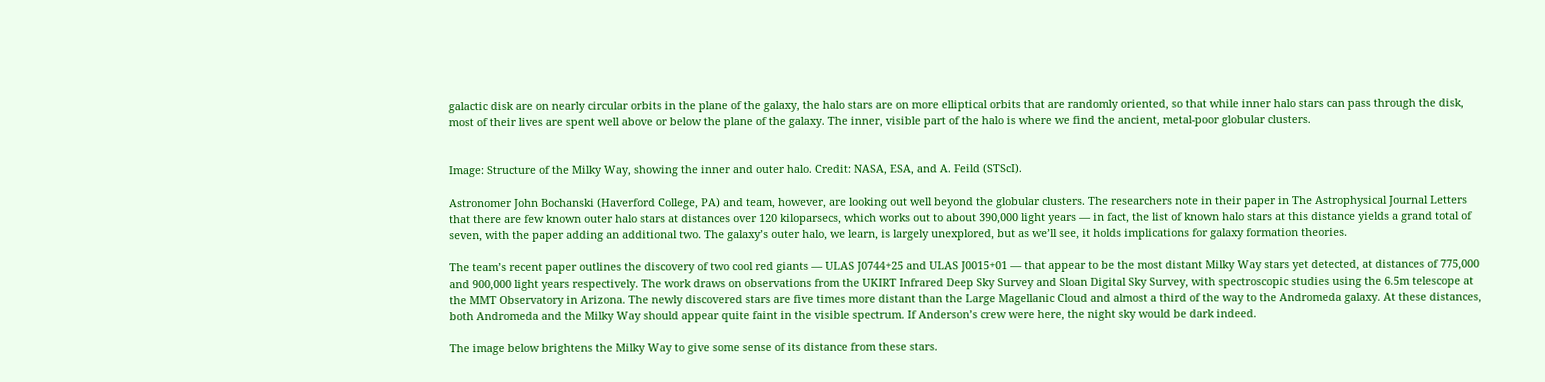galactic disk are on nearly circular orbits in the plane of the galaxy, the halo stars are on more elliptical orbits that are randomly oriented, so that while inner halo stars can pass through the disk, most of their lives are spent well above or below the plane of the galaxy. The inner, visible part of the halo is where we find the ancient, metal-poor globular clusters.


Image: Structure of the Milky Way, showing the inner and outer halo. Credit: NASA, ESA, and A. Feild (STScI).

Astronomer John Bochanski (Haverford College, PA) and team, however, are looking out well beyond the globular clusters. The researchers note in their paper in The Astrophysical Journal Letters that there are few known outer halo stars at distances over 120 kiloparsecs, which works out to about 390,000 light years — in fact, the list of known halo stars at this distance yields a grand total of seven, with the paper adding an additional two. The galaxy’s outer halo, we learn, is largely unexplored, but as we’ll see, it holds implications for galaxy formation theories.

The team’s recent paper outlines the discovery of two cool red giants — ULAS J0744+25 and ULAS J0015+01 — that appear to be the most distant Milky Way stars yet detected, at distances of 775,000 and 900,000 light years respectively. The work draws on observations from the UKIRT Infrared Deep Sky Survey and Sloan Digital Sky Survey, with spectroscopic studies using the 6.5m telescope at the MMT Observatory in Arizona. The newly discovered stars are five times more distant than the Large Magellanic Cloud and almost a third of the way to the Andromeda galaxy. At these distances, both Andromeda and the Milky Way should appear quite faint in the visible spectrum. If Anderson’s crew were here, the night sky would be dark indeed.

The image below brightens the Milky Way to give some sense of its distance from these stars.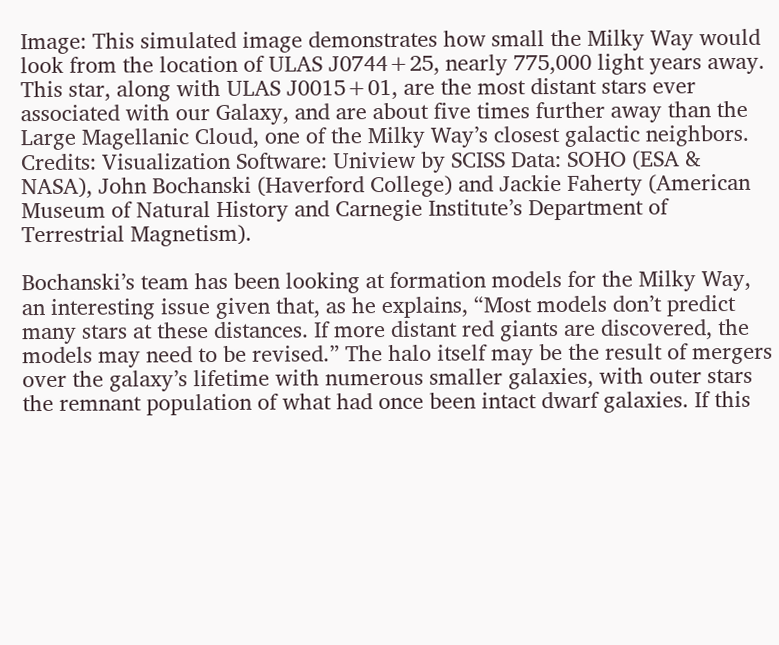Image: This simulated image demonstrates how small the Milky Way would look from the location of ULAS J0744+25, nearly 775,000 light years away. This star, along with ULAS J0015+01, are the most distant stars ever associated with our Galaxy, and are about five times further away than the Large Magellanic Cloud, one of the Milky Way’s closest galactic neighbors. Credits: Visualization Software: Uniview by SCISS Data: SOHO (ESA & NASA), John Bochanski (Haverford College) and Jackie Faherty (American Museum of Natural History and Carnegie Institute’s Department of Terrestrial Magnetism).

Bochanski’s team has been looking at formation models for the Milky Way, an interesting issue given that, as he explains, “Most models don’t predict many stars at these distances. If more distant red giants are discovered, the models may need to be revised.” The halo itself may be the result of mergers over the galaxy’s lifetime with numerous smaller galaxies, with outer stars the remnant population of what had once been intact dwarf galaxies. If this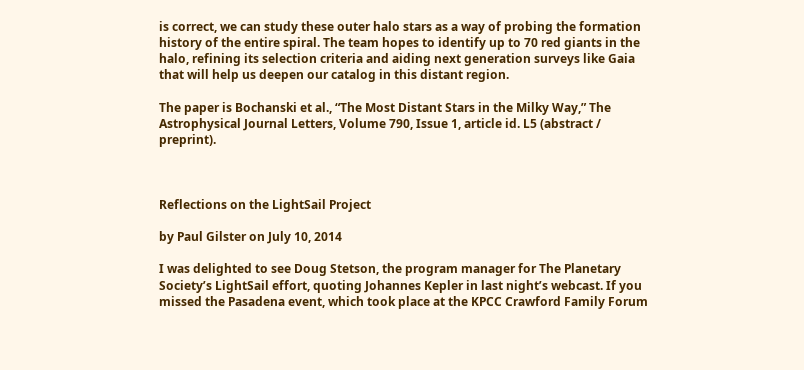is correct, we can study these outer halo stars as a way of probing the formation history of the entire spiral. The team hopes to identify up to 70 red giants in the halo, refining its selection criteria and aiding next generation surveys like Gaia that will help us deepen our catalog in this distant region.

The paper is Bochanski et al., “The Most Distant Stars in the Milky Way,” The Astrophysical Journal Letters, Volume 790, Issue 1, article id. L5 (abstract / preprint).



Reflections on the LightSail Project

by Paul Gilster on July 10, 2014

I was delighted to see Doug Stetson, the program manager for The Planetary Society’s LightSail effort, quoting Johannes Kepler in last night’s webcast. If you missed the Pasadena event, which took place at the KPCC Crawford Family Forum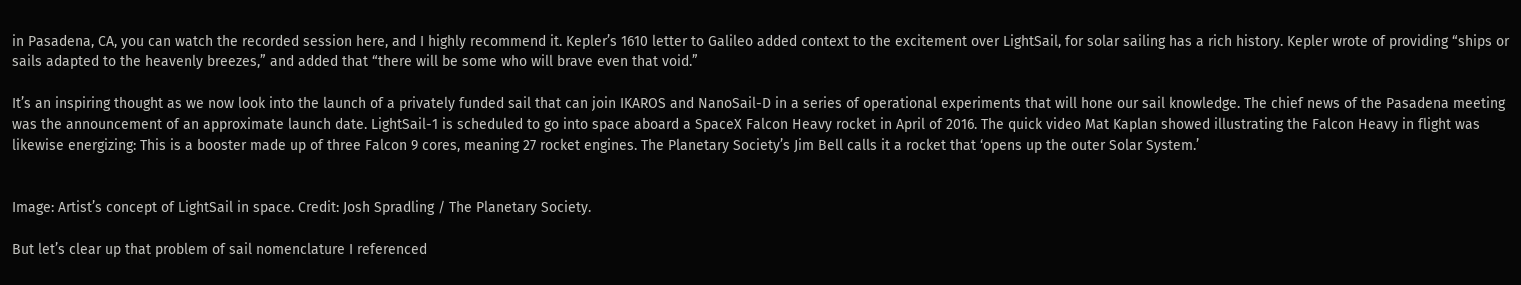in Pasadena, CA, you can watch the recorded session here, and I highly recommend it. Kepler’s 1610 letter to Galileo added context to the excitement over LightSail, for solar sailing has a rich history. Kepler wrote of providing “ships or sails adapted to the heavenly breezes,” and added that “there will be some who will brave even that void.”

It’s an inspiring thought as we now look into the launch of a privately funded sail that can join IKAROS and NanoSail-D in a series of operational experiments that will hone our sail knowledge. The chief news of the Pasadena meeting was the announcement of an approximate launch date. LightSail-1 is scheduled to go into space aboard a SpaceX Falcon Heavy rocket in April of 2016. The quick video Mat Kaplan showed illustrating the Falcon Heavy in flight was likewise energizing: This is a booster made up of three Falcon 9 cores, meaning 27 rocket engines. The Planetary Society’s Jim Bell calls it a rocket that ‘opens up the outer Solar System.’


Image: Artist’s concept of LightSail in space. Credit: Josh Spradling / The Planetary Society.

But let’s clear up that problem of sail nomenclature I referenced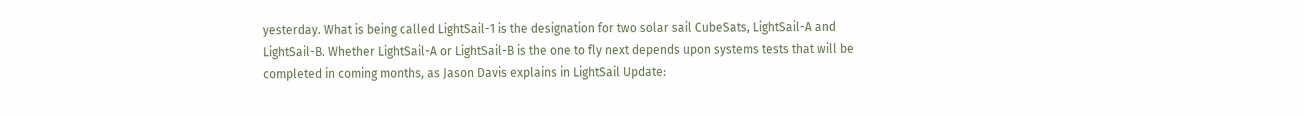yesterday. What is being called LightSail-1 is the designation for two solar sail CubeSats, LightSail-A and LightSail-B. Whether LightSail-A or LightSail-B is the one to fly next depends upon systems tests that will be completed in coming months, as Jason Davis explains in LightSail Update: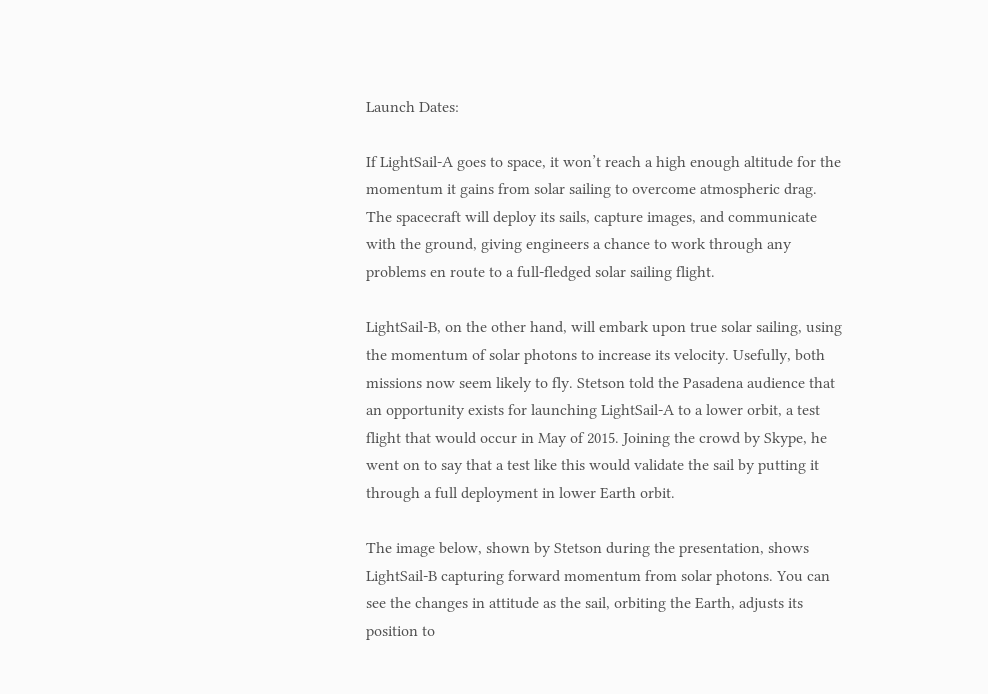Launch Dates:

If LightSail-A goes to space, it won’t reach a high enough altitude for the momentum it gains from solar sailing to overcome atmospheric drag. The spacecraft will deploy its sails, capture images, and communicate with the ground, giving engineers a chance to work through any problems en route to a full-fledged solar sailing flight.

LightSail-B, on the other hand, will embark upon true solar sailing, using the momentum of solar photons to increase its velocity. Usefully, both missions now seem likely to fly. Stetson told the Pasadena audience that an opportunity exists for launching LightSail-A to a lower orbit, a test flight that would occur in May of 2015. Joining the crowd by Skype, he went on to say that a test like this would validate the sail by putting it through a full deployment in lower Earth orbit.

The image below, shown by Stetson during the presentation, shows LightSail-B capturing forward momentum from solar photons. You can see the changes in attitude as the sail, orbiting the Earth, adjusts its position to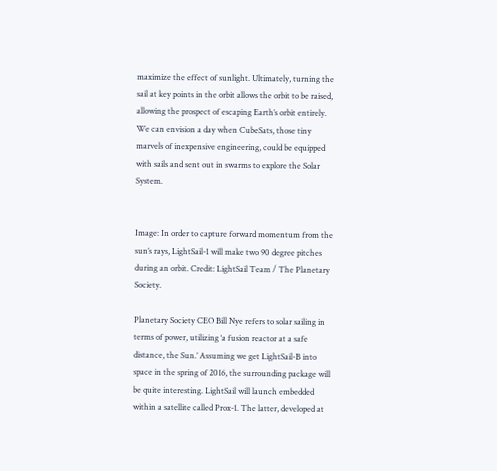maximize the effect of sunlight. Ultimately, turning the sail at key points in the orbit allows the orbit to be raised, allowing the prospect of escaping Earth’s orbit entirely. We can envision a day when CubeSats, those tiny marvels of inexpensive engineering, could be equipped with sails and sent out in swarms to explore the Solar System.


Image: In order to capture forward momentum from the sun’s rays, LightSail-1 will make two 90 degree pitches during an orbit. Credit: LightSail Team / The Planetary Society.

Planetary Society CEO Bill Nye refers to solar sailing in terms of power, utilizing ‘a fusion reactor at a safe distance, the Sun.’ Assuming we get LightSail-B into space in the spring of 2016, the surrounding package will be quite interesting. LightSail will launch embedded within a satellite called Prox-1. The latter, developed at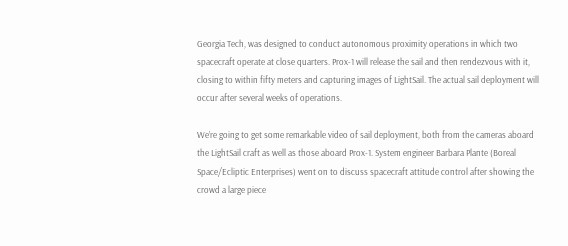Georgia Tech, was designed to conduct autonomous proximity operations in which two spacecraft operate at close quarters. Prox-1 will release the sail and then rendezvous with it, closing to within fifty meters and capturing images of LightSail. The actual sail deployment will occur after several weeks of operations.

We’re going to get some remarkable video of sail deployment, both from the cameras aboard the LightSail craft as well as those aboard Prox-1. System engineer Barbara Plante (Boreal Space/Ecliptic Enterprises) went on to discuss spacecraft attitude control after showing the crowd a large piece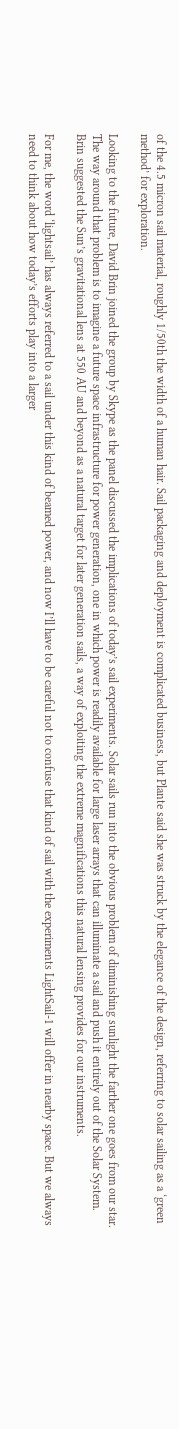of the 4.5 micron sail material, roughly 1/50th the width of a human hair. Sail packaging and deployment is complicated business, but Plante said she was struck by the elegance of the design, referring to solar sailing as a ‘green method’ for exploration.

Looking to the future, David Brin joined the group by Skype as the panel discussed the implications of today’s sail experiments. Solar sails run into the obvious problem of diminishing sunlight the farther one goes from our star. The way around that problem is to imagine a future space infrastructure for power generation, one in which power is readily available for large laser arrays that can illuminate a sail and push it entirely out of the Solar System. Brin suggested the Sun’s gravitational lens at 550 AU and beyond as a natural target for later generation sails, a way of exploiting the extreme magnifications this natural lensing provides for our instruments.

For me, the word ‘lightsail’ has always referred to a sail under this kind of beamed power, and now I’ll have to be careful not to confuse that kind of sail with the experiments LightSail-1 will offer in nearby space. But we always need to think about how today’s efforts play into a larger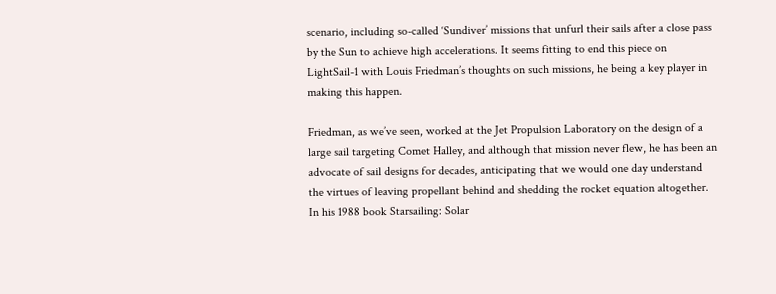scenario, including so-called ‘Sundiver’ missions that unfurl their sails after a close pass by the Sun to achieve high accelerations. It seems fitting to end this piece on LightSail-1 with Louis Friedman’s thoughts on such missions, he being a key player in making this happen.

Friedman, as we’ve seen, worked at the Jet Propulsion Laboratory on the design of a large sail targeting Comet Halley, and although that mission never flew, he has been an advocate of sail designs for decades, anticipating that we would one day understand the virtues of leaving propellant behind and shedding the rocket equation altogether. In his 1988 book Starsailing: Solar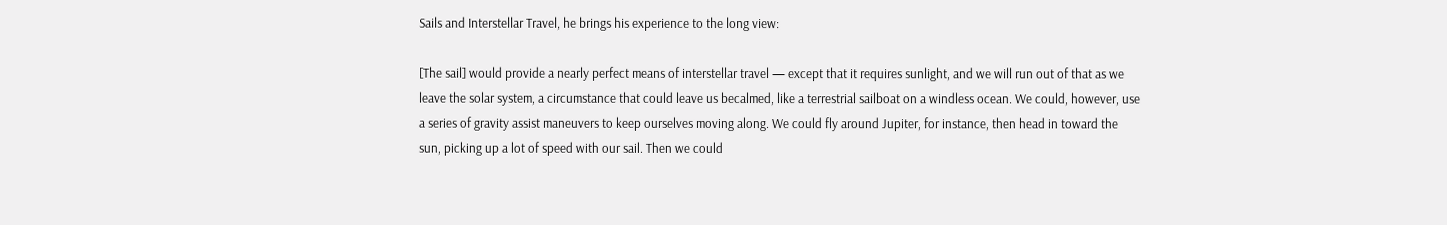Sails and Interstellar Travel, he brings his experience to the long view:

[The sail] would provide a nearly perfect means of interstellar travel — except that it requires sunlight, and we will run out of that as we leave the solar system, a circumstance that could leave us becalmed, like a terrestrial sailboat on a windless ocean. We could, however, use a series of gravity assist maneuvers to keep ourselves moving along. We could fly around Jupiter, for instance, then head in toward the sun, picking up a lot of speed with our sail. Then we could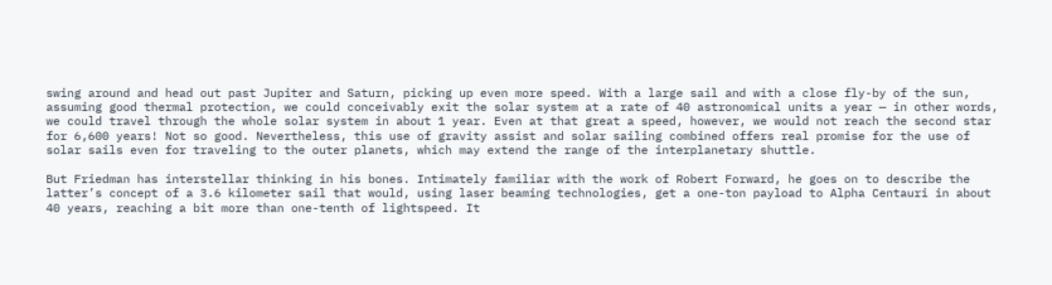swing around and head out past Jupiter and Saturn, picking up even more speed. With a large sail and with a close fly-by of the sun, assuming good thermal protection, we could conceivably exit the solar system at a rate of 40 astronomical units a year — in other words, we could travel through the whole solar system in about 1 year. Even at that great a speed, however, we would not reach the second star for 6,600 years! Not so good. Nevertheless, this use of gravity assist and solar sailing combined offers real promise for the use of solar sails even for traveling to the outer planets, which may extend the range of the interplanetary shuttle.

But Friedman has interstellar thinking in his bones. Intimately familiar with the work of Robert Forward, he goes on to describe the latter’s concept of a 3.6 kilometer sail that would, using laser beaming technologies, get a one-ton payload to Alpha Centauri in about 40 years, reaching a bit more than one-tenth of lightspeed. It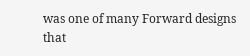was one of many Forward designs that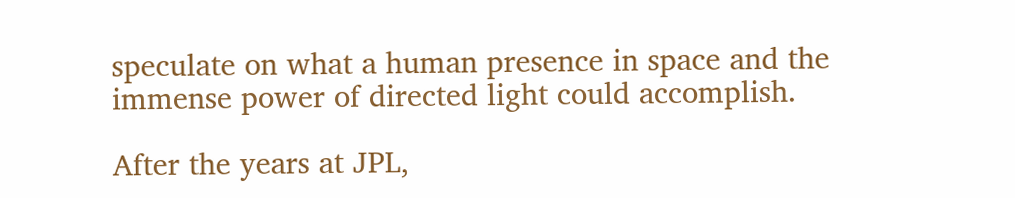speculate on what a human presence in space and the immense power of directed light could accomplish.

After the years at JPL,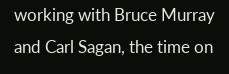working with Bruce Murray and Carl Sagan, the time on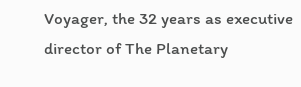Voyager, the 32 years as executive director of The Planetary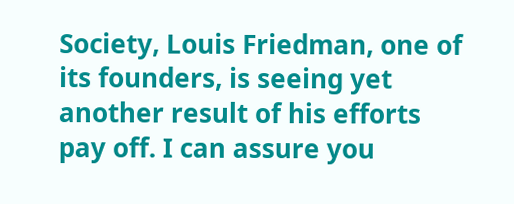Society, Louis Friedman, one of its founders, is seeing yet another result of his efforts pay off. I can assure you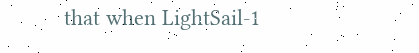that when LightSail-1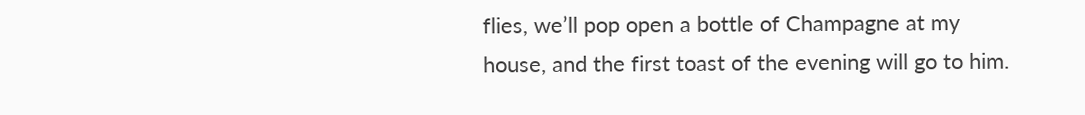flies, we’ll pop open a bottle of Champagne at my house, and the first toast of the evening will go to him.